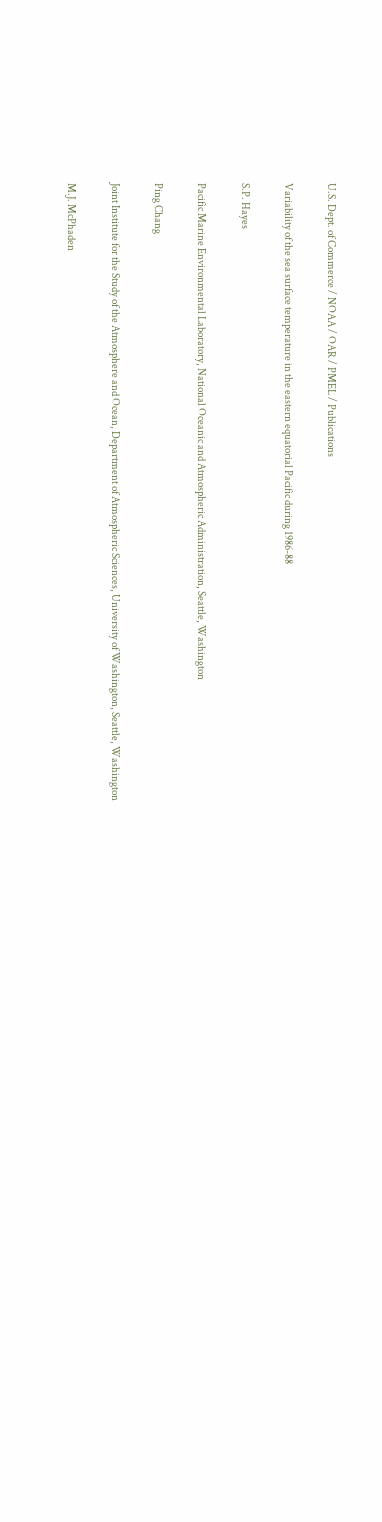U.S. Dept. of Commerce / NOAA / OAR / PMEL / Publications

Variability of the sea surface temperature in the eastern equatorial Pacific during 1986-88

S.P. Hayes

Pacific Marine Environmental Laboratory, National Oceanic and Atmospheric Administration, Seattle, Washington

Ping Chang

Joint Institute for the Study of the Atmosphere and Ocean, Department of Atmospheric Sciences, University of Washington, Seattle, Washington

M.J. McPhaden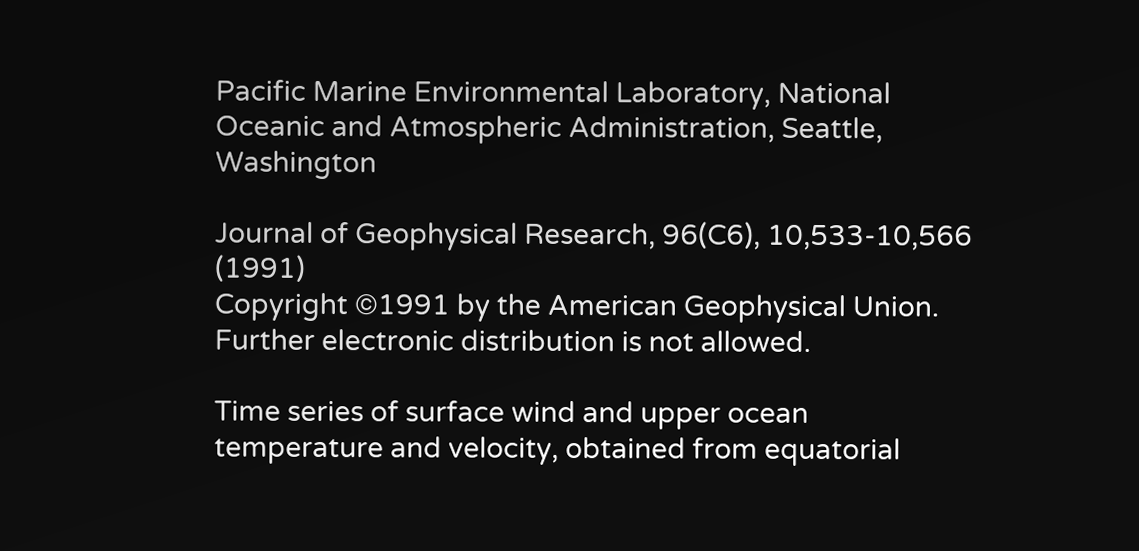Pacific Marine Environmental Laboratory, National Oceanic and Atmospheric Administration, Seattle, Washington

Journal of Geophysical Research, 96(C6), 10,533-10,566 (1991)
Copyright ©1991 by the American Geophysical Union. Further electronic distribution is not allowed.

Time series of surface wind and upper ocean temperature and velocity, obtained from equatorial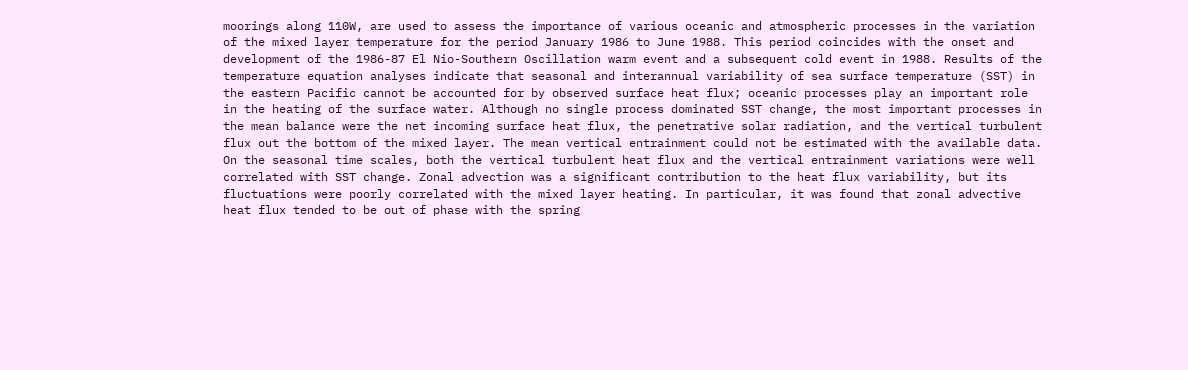moorings along 110W, are used to assess the importance of various oceanic and atmospheric processes in the variation of the mixed layer temperature for the period January 1986 to June 1988. This period coincides with the onset and development of the 1986-87 El Nio-Southern Oscillation warm event and a subsequent cold event in 1988. Results of the temperature equation analyses indicate that seasonal and interannual variability of sea surface temperature (SST) in the eastern Pacific cannot be accounted for by observed surface heat flux; oceanic processes play an important role in the heating of the surface water. Although no single process dominated SST change, the most important processes in the mean balance were the net incoming surface heat flux, the penetrative solar radiation, and the vertical turbulent flux out the bottom of the mixed layer. The mean vertical entrainment could not be estimated with the available data. On the seasonal time scales, both the vertical turbulent heat flux and the vertical entrainment variations were well correlated with SST change. Zonal advection was a significant contribution to the heat flux variability, but its fluctuations were poorly correlated with the mixed layer heating. In particular, it was found that zonal advective heat flux tended to be out of phase with the spring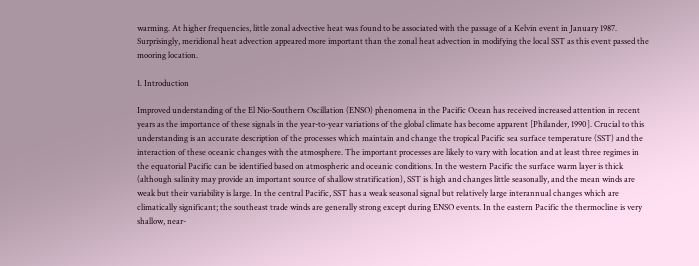warming. At higher frequencies, little zonal advective heat was found to be associated with the passage of a Kelvin event in January 1987. Surprisingly, meridional heat advection appeared more important than the zonal heat advection in modifying the local SST as this event passed the mooring location.

1. Introduction

Improved understanding of the El Nio-Southern Oscillation (ENSO) phenomena in the Pacific Ocean has received increased attention in recent years as the importance of these signals in the year-to-year variations of the global climate has become apparent [Philander, 1990]. Crucial to this understanding is an accurate description of the processes which maintain and change the tropical Pacific sea surface temperature (SST) and the interaction of these oceanic changes with the atmosphere. The important processes are likely to vary with location and at least three regimes in the equatorial Pacific can be identified based on atmospheric and oceanic conditions. In the western Pacific the surface warm layer is thick (although salinity may provide an important source of shallow stratification), SST is high and changes little seasonally, and the mean winds are weak but their variability is large. In the central Pacific, SST has a weak seasonal signal but relatively large interannual changes which are climatically significant; the southeast trade winds are generally strong except during ENSO events. In the eastern Pacific the thermocline is very shallow, near-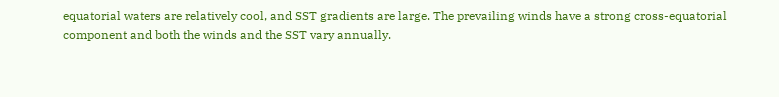equatorial waters are relatively cool, and SST gradients are large. The prevailing winds have a strong cross-equatorial component and both the winds and the SST vary annually.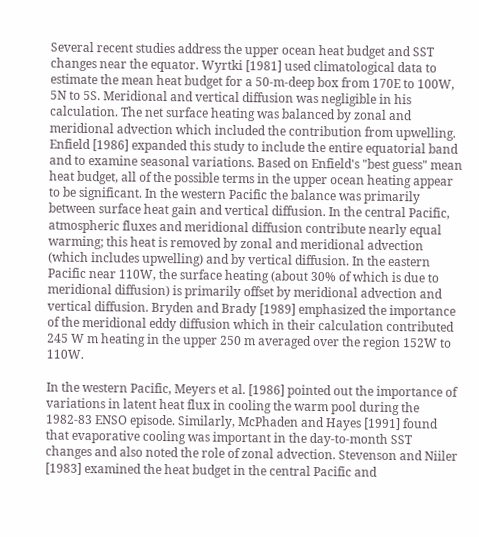Several recent studies address the upper ocean heat budget and SST changes near the equator. Wyrtki [1981] used climatological data to estimate the mean heat budget for a 50-m-deep box from 170E to 100W, 5N to 5S. Meridional and vertical diffusion was negligible in his calculation. The net surface heating was balanced by zonal and meridional advection which included the contribution from upwelling. Enfield [1986] expanded this study to include the entire equatorial band and to examine seasonal variations. Based on Enfield's "best guess" mean heat budget, all of the possible terms in the upper ocean heating appear to be significant. In the western Pacific the balance was primarily between surface heat gain and vertical diffusion. In the central Pacific, atmospheric fluxes and meridional diffusion contribute nearly equal warming; this heat is removed by zonal and meridional advection (which includes upwelling) and by vertical diffusion. In the eastern Pacific near 110W, the surface heating (about 30% of which is due to meridional diffusion) is primarily offset by meridional advection and vertical diffusion. Bryden and Brady [1989] emphasized the importance of the meridional eddy diffusion which in their calculation contributed 245 W m heating in the upper 250 m averaged over the region 152W to 110W.

In the western Pacific, Meyers et al. [1986] pointed out the importance of variations in latent heat flux in cooling the warm pool during the 1982-83 ENSO episode. Similarly, McPhaden and Hayes [1991] found that evaporative cooling was important in the day-to-month SST changes and also noted the role of zonal advection. Stevenson and Niiler [1983] examined the heat budget in the central Pacific and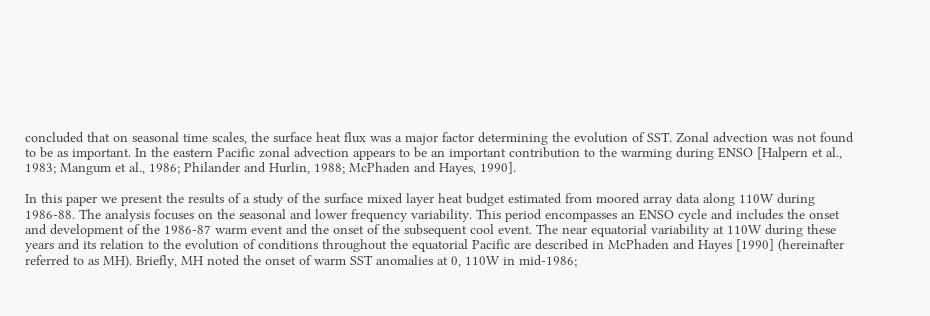concluded that on seasonal time scales, the surface heat flux was a major factor determining the evolution of SST. Zonal advection was not found to be as important. In the eastern Pacific zonal advection appears to be an important contribution to the warming during ENSO [Halpern et al., 1983; Mangum et al., 1986; Philander and Hurlin, 1988; McPhaden and Hayes, 1990].

In this paper we present the results of a study of the surface mixed layer heat budget estimated from moored array data along 110W during 1986-88. The analysis focuses on the seasonal and lower frequency variability. This period encompasses an ENSO cycle and includes the onset and development of the 1986-87 warm event and the onset of the subsequent cool event. The near equatorial variability at 110W during these years and its relation to the evolution of conditions throughout the equatorial Pacific are described in McPhaden and Hayes [1990] (hereinafter referred to as MH). Briefly, MH noted the onset of warm SST anomalies at 0, 110W in mid-1986;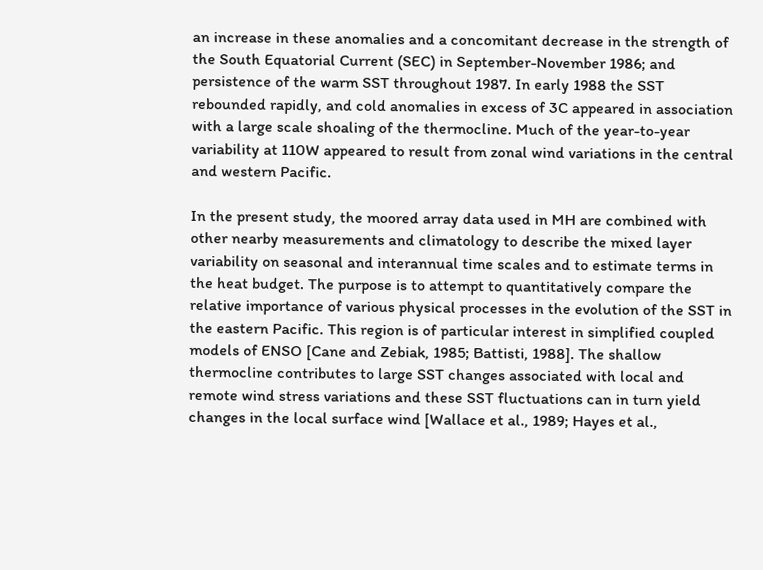an increase in these anomalies and a concomitant decrease in the strength of the South Equatorial Current (SEC) in September-November 1986; and persistence of the warm SST throughout 1987. In early 1988 the SST rebounded rapidly, and cold anomalies in excess of 3C appeared in association with a large scale shoaling of the thermocline. Much of the year-to-year variability at 110W appeared to result from zonal wind variations in the central and western Pacific.

In the present study, the moored array data used in MH are combined with other nearby measurements and climatology to describe the mixed layer variability on seasonal and interannual time scales and to estimate terms in the heat budget. The purpose is to attempt to quantitatively compare the relative importance of various physical processes in the evolution of the SST in the eastern Pacific. This region is of particular interest in simplified coupled models of ENSO [Cane and Zebiak, 1985; Battisti, 1988]. The shallow thermocline contributes to large SST changes associated with local and remote wind stress variations and these SST fluctuations can in turn yield changes in the local surface wind [Wallace et al., 1989; Hayes et al.,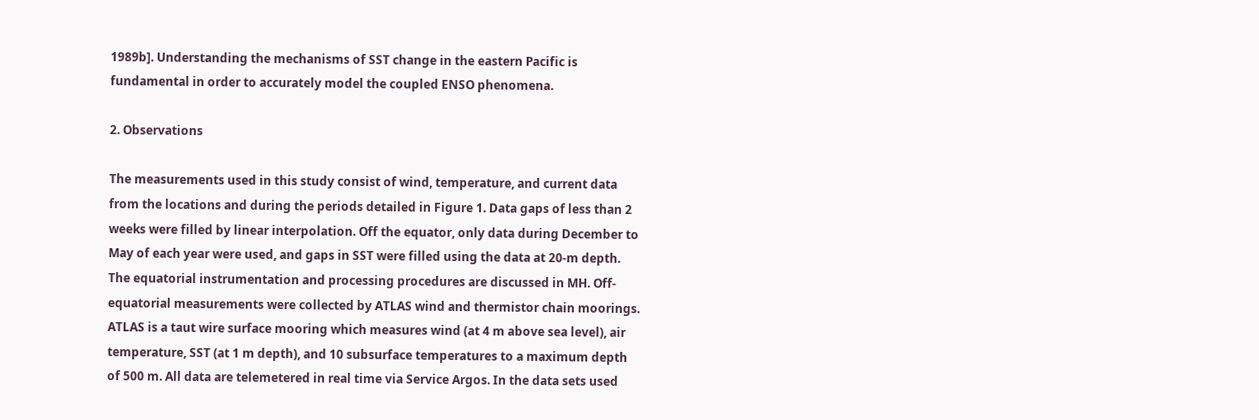1989b]. Understanding the mechanisms of SST change in the eastern Pacific is fundamental in order to accurately model the coupled ENSO phenomena.

2. Observations

The measurements used in this study consist of wind, temperature, and current data from the locations and during the periods detailed in Figure 1. Data gaps of less than 2 weeks were filled by linear interpolation. Off the equator, only data during December to May of each year were used, and gaps in SST were filled using the data at 20-m depth. The equatorial instrumentation and processing procedures are discussed in MH. Off-equatorial measurements were collected by ATLAS wind and thermistor chain moorings. ATLAS is a taut wire surface mooring which measures wind (at 4 m above sea level), air temperature, SST (at 1 m depth), and 10 subsurface temperatures to a maximum depth of 500 m. All data are telemetered in real time via Service Argos. In the data sets used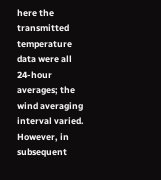here the transmitted temperature data were all 24-hour averages; the wind averaging interval varied. However, in subsequent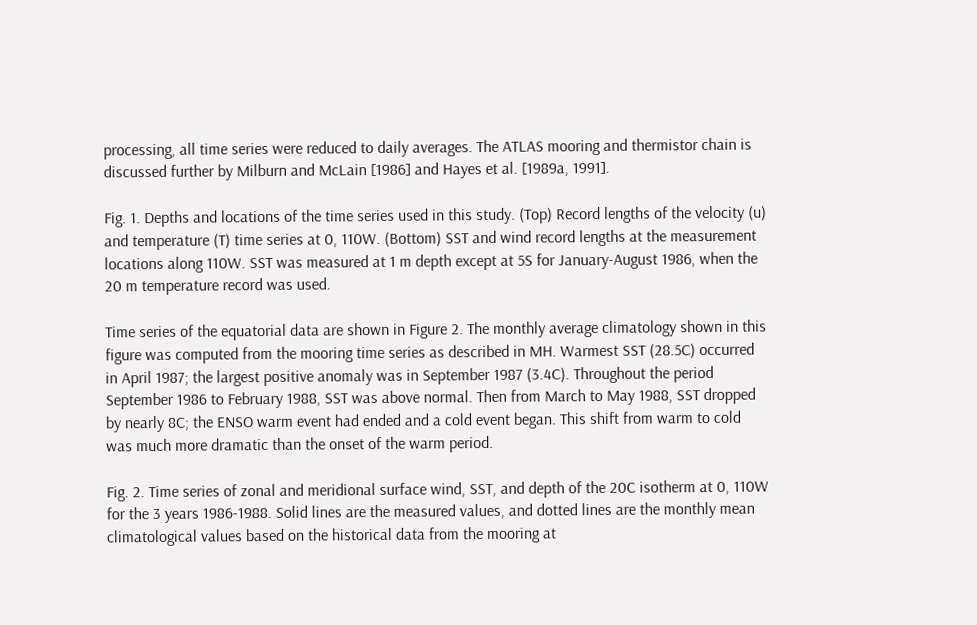processing, all time series were reduced to daily averages. The ATLAS mooring and thermistor chain is discussed further by Milburn and McLain [1986] and Hayes et al. [1989a, 1991].

Fig. 1. Depths and locations of the time series used in this study. (Top) Record lengths of the velocity (u) and temperature (T) time series at 0, 110W. (Bottom) SST and wind record lengths at the measurement locations along 110W. SST was measured at 1 m depth except at 5S for January-August 1986, when the 20 m temperature record was used.

Time series of the equatorial data are shown in Figure 2. The monthly average climatology shown in this figure was computed from the mooring time series as described in MH. Warmest SST (28.5C) occurred in April 1987; the largest positive anomaly was in September 1987 (3.4C). Throughout the period September 1986 to February 1988, SST was above normal. Then from March to May 1988, SST dropped by nearly 8C; the ENSO warm event had ended and a cold event began. This shift from warm to cold was much more dramatic than the onset of the warm period.

Fig. 2. Time series of zonal and meridional surface wind, SST, and depth of the 20C isotherm at 0, 110W for the 3 years 1986-1988. Solid lines are the measured values, and dotted lines are the monthly mean climatological values based on the historical data from the mooring at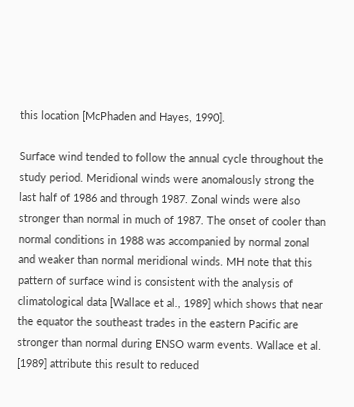this location [McPhaden and Hayes, 1990].

Surface wind tended to follow the annual cycle throughout the study period. Meridional winds were anomalously strong the last half of 1986 and through 1987. Zonal winds were also stronger than normal in much of 1987. The onset of cooler than normal conditions in 1988 was accompanied by normal zonal and weaker than normal meridional winds. MH note that this pattern of surface wind is consistent with the analysis of climatological data [Wallace et al., 1989] which shows that near the equator the southeast trades in the eastern Pacific are stronger than normal during ENSO warm events. Wallace et al. [1989] attribute this result to reduced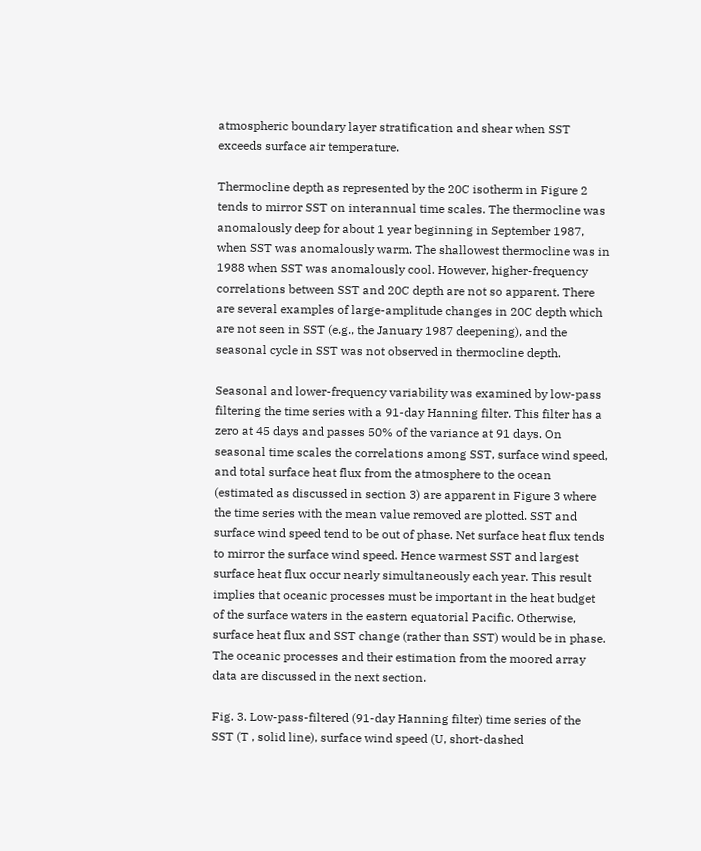atmospheric boundary layer stratification and shear when SST exceeds surface air temperature.

Thermocline depth as represented by the 20C isotherm in Figure 2 tends to mirror SST on interannual time scales. The thermocline was anomalously deep for about 1 year beginning in September 1987, when SST was anomalously warm. The shallowest thermocline was in 1988 when SST was anomalously cool. However, higher-frequency correlations between SST and 20C depth are not so apparent. There are several examples of large-amplitude changes in 20C depth which are not seen in SST (e.g., the January 1987 deepening), and the seasonal cycle in SST was not observed in thermocline depth.

Seasonal and lower-frequency variability was examined by low-pass filtering the time series with a 91-day Hanning filter. This filter has a zero at 45 days and passes 50% of the variance at 91 days. On seasonal time scales the correlations among SST, surface wind speed, and total surface heat flux from the atmosphere to the ocean (estimated as discussed in section 3) are apparent in Figure 3 where the time series with the mean value removed are plotted. SST and surface wind speed tend to be out of phase. Net surface heat flux tends to mirror the surface wind speed. Hence warmest SST and largest surface heat flux occur nearly simultaneously each year. This result implies that oceanic processes must be important in the heat budget of the surface waters in the eastern equatorial Pacific. Otherwise, surface heat flux and SST change (rather than SST) would be in phase. The oceanic processes and their estimation from the moored array data are discussed in the next section.

Fig. 3. Low-pass-filtered (91-day Hanning filter) time series of the SST (T , solid line), surface wind speed (U, short-dashed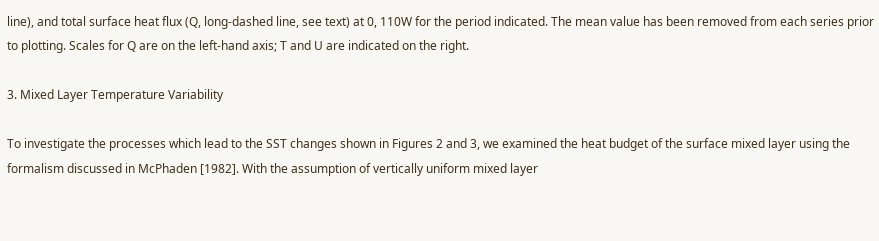line), and total surface heat flux (Q, long-dashed line, see text) at 0, 110W for the period indicated. The mean value has been removed from each series prior to plotting. Scales for Q are on the left-hand axis; T and U are indicated on the right.

3. Mixed Layer Temperature Variability

To investigate the processes which lead to the SST changes shown in Figures 2 and 3, we examined the heat budget of the surface mixed layer using the formalism discussed in McPhaden [1982]. With the assumption of vertically uniform mixed layer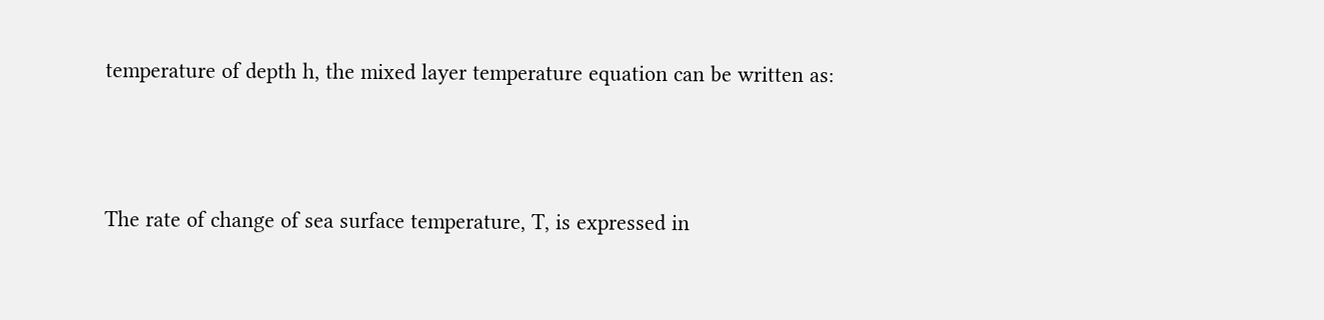temperature of depth h, the mixed layer temperature equation can be written as:



The rate of change of sea surface temperature, T, is expressed in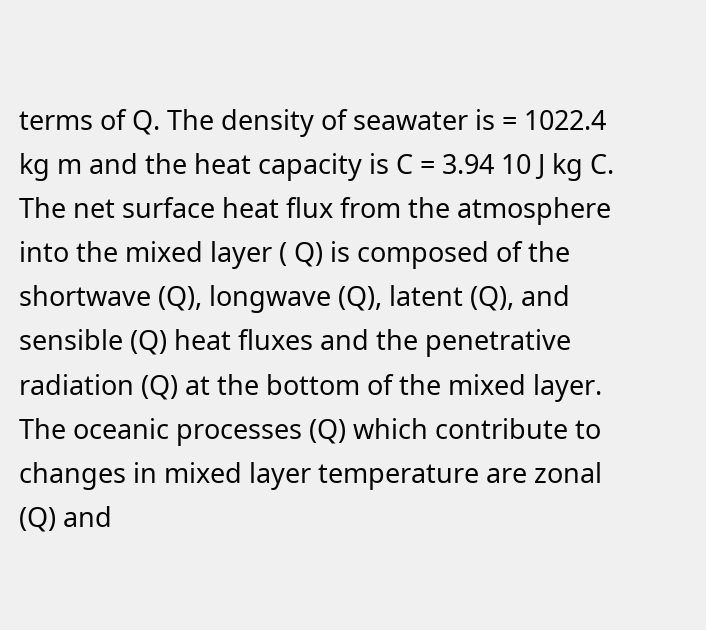terms of Q. The density of seawater is = 1022.4 kg m and the heat capacity is C = 3.94 10 J kg C. The net surface heat flux from the atmosphere into the mixed layer ( Q) is composed of the shortwave (Q), longwave (Q), latent (Q), and sensible (Q) heat fluxes and the penetrative radiation (Q) at the bottom of the mixed layer. The oceanic processes (Q) which contribute to changes in mixed layer temperature are zonal (Q) and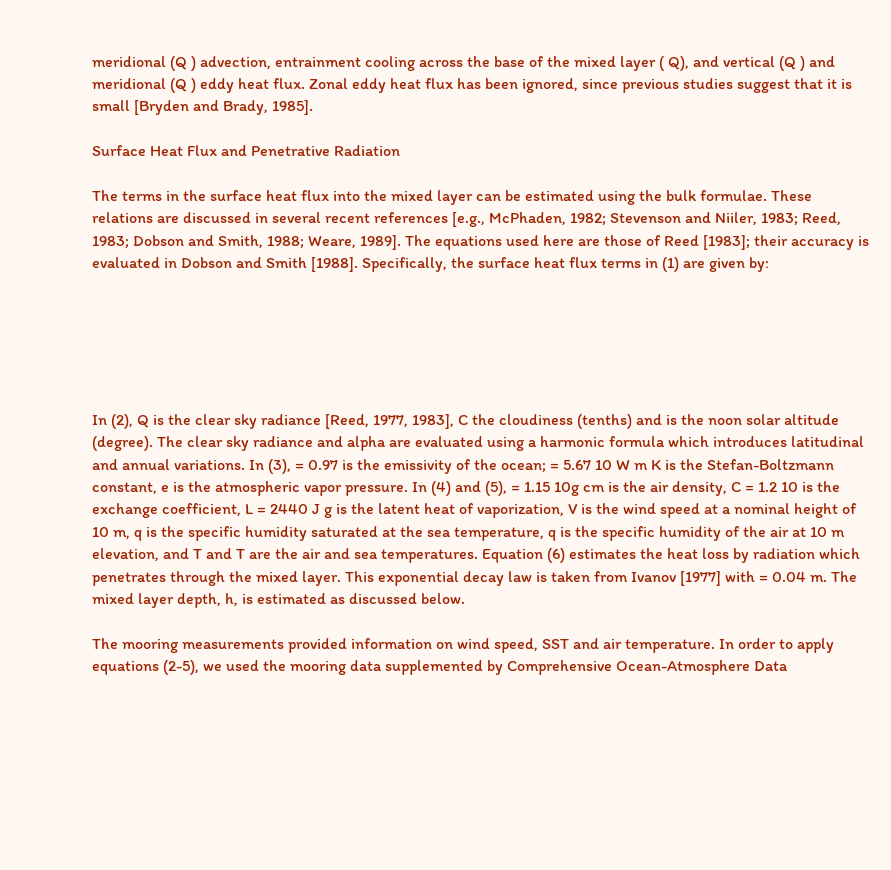meridional (Q ) advection, entrainment cooling across the base of the mixed layer ( Q), and vertical (Q ) and meridional (Q ) eddy heat flux. Zonal eddy heat flux has been ignored, since previous studies suggest that it is small [Bryden and Brady, 1985].

Surface Heat Flux and Penetrative Radiation

The terms in the surface heat flux into the mixed layer can be estimated using the bulk formulae. These relations are discussed in several recent references [e.g., McPhaden, 1982; Stevenson and Niiler, 1983; Reed, 1983; Dobson and Smith, 1988; Weare, 1989]. The equations used here are those of Reed [1983]; their accuracy is evaluated in Dobson and Smith [1988]. Specifically, the surface heat flux terms in (1) are given by:






In (2), Q is the clear sky radiance [Reed, 1977, 1983], C the cloudiness (tenths) and is the noon solar altitude (degree). The clear sky radiance and alpha are evaluated using a harmonic formula which introduces latitudinal and annual variations. In (3), = 0.97 is the emissivity of the ocean; = 5.67 10 W m K is the Stefan-Boltzmann constant, e is the atmospheric vapor pressure. In (4) and (5), = 1.15 10g cm is the air density, C = 1.2 10 is the exchange coefficient, L = 2440 J g is the latent heat of vaporization, V is the wind speed at a nominal height of 10 m, q is the specific humidity saturated at the sea temperature, q is the specific humidity of the air at 10 m elevation, and T and T are the air and sea temperatures. Equation (6) estimates the heat loss by radiation which penetrates through the mixed layer. This exponential decay law is taken from Ivanov [1977] with = 0.04 m. The mixed layer depth, h, is estimated as discussed below.

The mooring measurements provided information on wind speed, SST and air temperature. In order to apply equations (2-5), we used the mooring data supplemented by Comprehensive Ocean-Atmosphere Data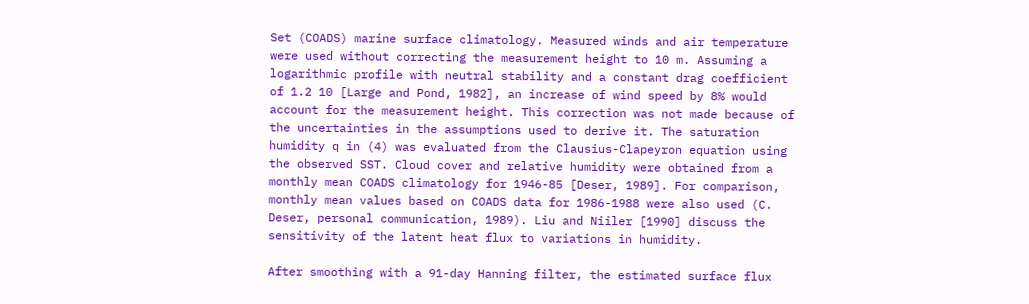Set (COADS) marine surface climatology. Measured winds and air temperature were used without correcting the measurement height to 10 m. Assuming a logarithmic profile with neutral stability and a constant drag coefficient of 1.2 10 [Large and Pond, 1982], an increase of wind speed by 8% would account for the measurement height. This correction was not made because of the uncertainties in the assumptions used to derive it. The saturation humidity q in (4) was evaluated from the Clausius-Clapeyron equation using the observed SST. Cloud cover and relative humidity were obtained from a monthly mean COADS climatology for 1946-85 [Deser, 1989]. For comparison, monthly mean values based on COADS data for 1986-1988 were also used (C. Deser, personal communication, 1989). Liu and Niiler [1990] discuss the sensitivity of the latent heat flux to variations in humidity.

After smoothing with a 91-day Hanning filter, the estimated surface flux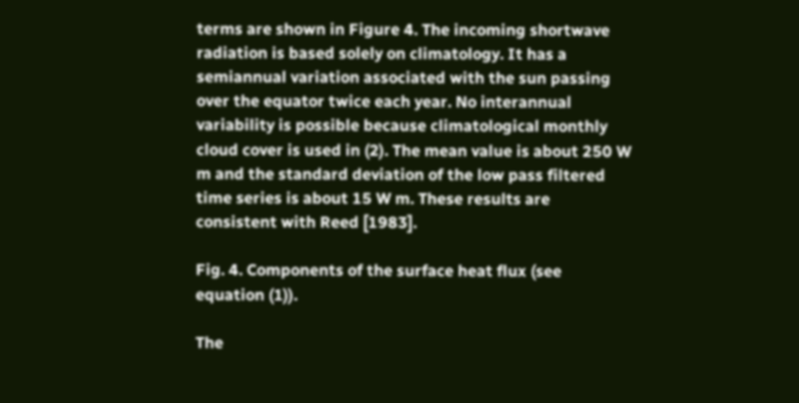terms are shown in Figure 4. The incoming shortwave radiation is based solely on climatology. It has a semiannual variation associated with the sun passing over the equator twice each year. No interannual variability is possible because climatological monthly cloud cover is used in (2). The mean value is about 250 W m and the standard deviation of the low pass filtered time series is about 15 W m. These results are consistent with Reed [1983].

Fig. 4. Components of the surface heat flux (see equation (1)).

The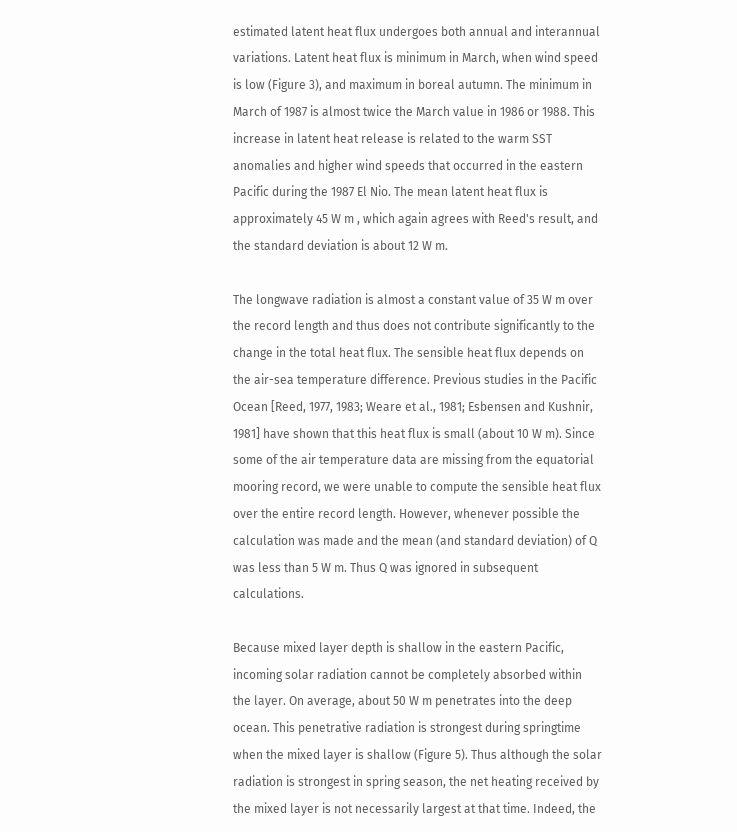estimated latent heat flux undergoes both annual and interannual variations. Latent heat flux is minimum in March, when wind speed is low (Figure 3), and maximum in boreal autumn. The minimum in March of 1987 is almost twice the March value in 1986 or 1988. This increase in latent heat release is related to the warm SST anomalies and higher wind speeds that occurred in the eastern Pacific during the 1987 El Nio. The mean latent heat flux is approximately 45 W m , which again agrees with Reed's result, and the standard deviation is about 12 W m.

The longwave radiation is almost a constant value of 35 W m over the record length and thus does not contribute significantly to the change in the total heat flux. The sensible heat flux depends on the air-sea temperature difference. Previous studies in the Pacific Ocean [Reed, 1977, 1983; Weare et al., 1981; Esbensen and Kushnir, 1981] have shown that this heat flux is small (about 10 W m). Since some of the air temperature data are missing from the equatorial mooring record, we were unable to compute the sensible heat flux over the entire record length. However, whenever possible the calculation was made and the mean (and standard deviation) of Q was less than 5 W m. Thus Q was ignored in subsequent calculations.

Because mixed layer depth is shallow in the eastern Pacific, incoming solar radiation cannot be completely absorbed within the layer. On average, about 50 W m penetrates into the deep ocean. This penetrative radiation is strongest during springtime when the mixed layer is shallow (Figure 5). Thus although the solar radiation is strongest in spring season, the net heating received by the mixed layer is not necessarily largest at that time. Indeed, the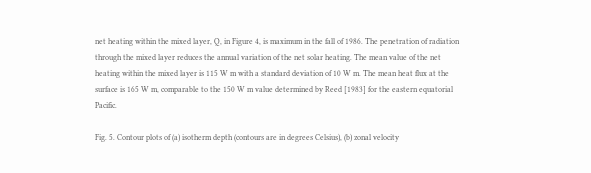net heating within the mixed layer, Q, in Figure 4, is maximum in the fall of 1986. The penetration of radiation through the mixed layer reduces the annual variation of the net solar heating. The mean value of the net heating within the mixed layer is 115 W m with a standard deviation of 10 W m. The mean heat flux at the surface is 165 W m, comparable to the 150 W m value determined by Reed [1983] for the eastern equatorial Pacific.

Fig. 5. Contour plots of (a) isotherm depth (contours are in degrees Celsius), (b) zonal velocity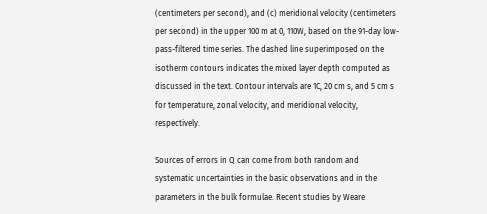(centimeters per second), and (c) meridional velocity (centimeters per second) in the upper 100 m at 0, 110W, based on the 91-day low-pass-filtered time series. The dashed line superimposed on the isotherm contours indicates the mixed layer depth computed as discussed in the text. Contour intervals are 1C, 20 cm s, and 5 cm s for temperature, zonal velocity, and meridional velocity, respectively.

Sources of errors in Q can come from both random and systematic uncertainties in the basic observations and in the parameters in the bulk formulae. Recent studies by Weare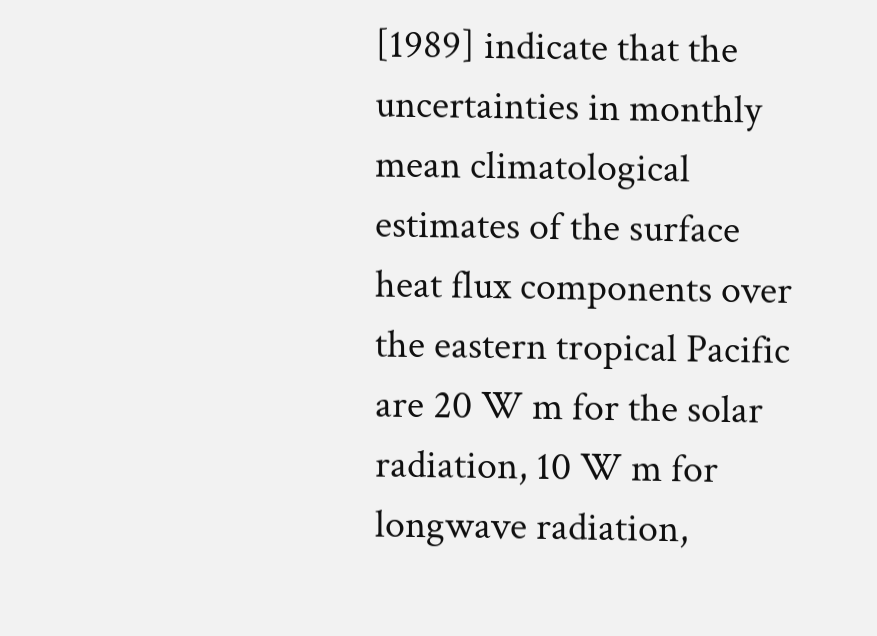[1989] indicate that the uncertainties in monthly mean climatological estimates of the surface heat flux components over the eastern tropical Pacific are 20 W m for the solar radiation, 10 W m for longwave radiation,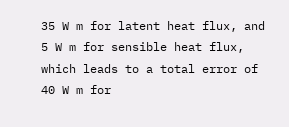35 W m for latent heat flux, and 5 W m for sensible heat flux, which leads to a total error of 40 W m for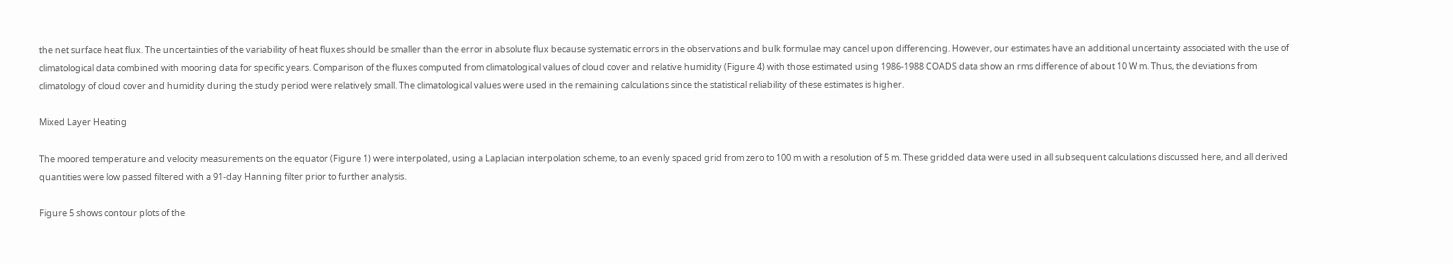the net surface heat flux. The uncertainties of the variability of heat fluxes should be smaller than the error in absolute flux because systematic errors in the observations and bulk formulae may cancel upon differencing. However, our estimates have an additional uncertainty associated with the use of climatological data combined with mooring data for specific years. Comparison of the fluxes computed from climatological values of cloud cover and relative humidity (Figure 4) with those estimated using 1986-1988 COADS data show an rms difference of about 10 W m. Thus, the deviations from climatology of cloud cover and humidity during the study period were relatively small. The climatological values were used in the remaining calculations since the statistical reliability of these estimates is higher.

Mixed Layer Heating

The moored temperature and velocity measurements on the equator (Figure 1) were interpolated, using a Laplacian interpolation scheme, to an evenly spaced grid from zero to 100 m with a resolution of 5 m. These gridded data were used in all subsequent calculations discussed here, and all derived quantities were low passed filtered with a 91-day Hanning filter prior to further analysis.

Figure 5 shows contour plots of the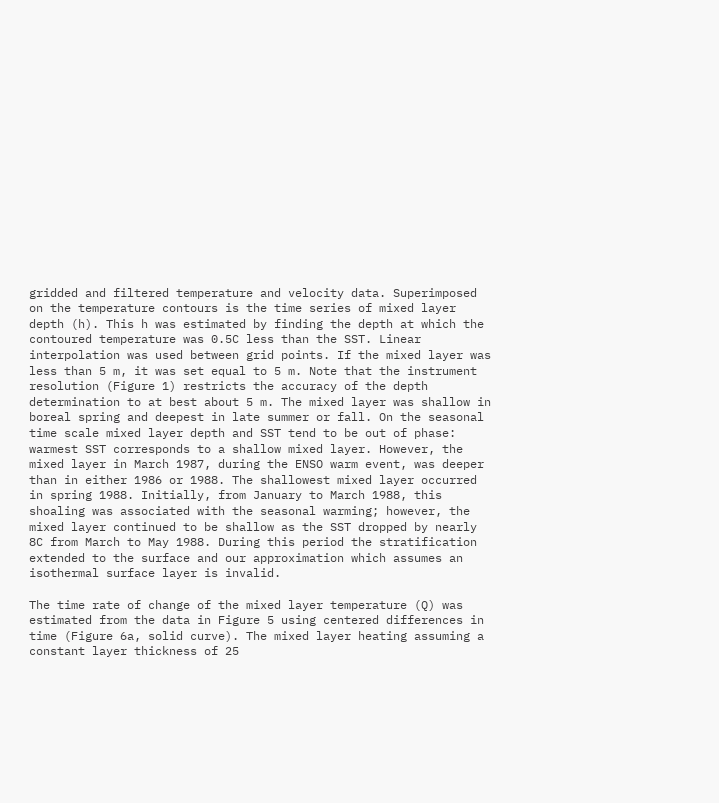gridded and filtered temperature and velocity data. Superimposed on the temperature contours is the time series of mixed layer depth (h). This h was estimated by finding the depth at which the contoured temperature was 0.5C less than the SST. Linear interpolation was used between grid points. If the mixed layer was less than 5 m, it was set equal to 5 m. Note that the instrument resolution (Figure 1) restricts the accuracy of the depth determination to at best about 5 m. The mixed layer was shallow in boreal spring and deepest in late summer or fall. On the seasonal time scale mixed layer depth and SST tend to be out of phase: warmest SST corresponds to a shallow mixed layer. However, the mixed layer in March 1987, during the ENSO warm event, was deeper than in either 1986 or 1988. The shallowest mixed layer occurred in spring 1988. Initially, from January to March 1988, this shoaling was associated with the seasonal warming; however, the mixed layer continued to be shallow as the SST dropped by nearly 8C from March to May 1988. During this period the stratification extended to the surface and our approximation which assumes an isothermal surface layer is invalid.

The time rate of change of the mixed layer temperature (Q) was estimated from the data in Figure 5 using centered differences in time (Figure 6a, solid curve). The mixed layer heating assuming a constant layer thickness of 25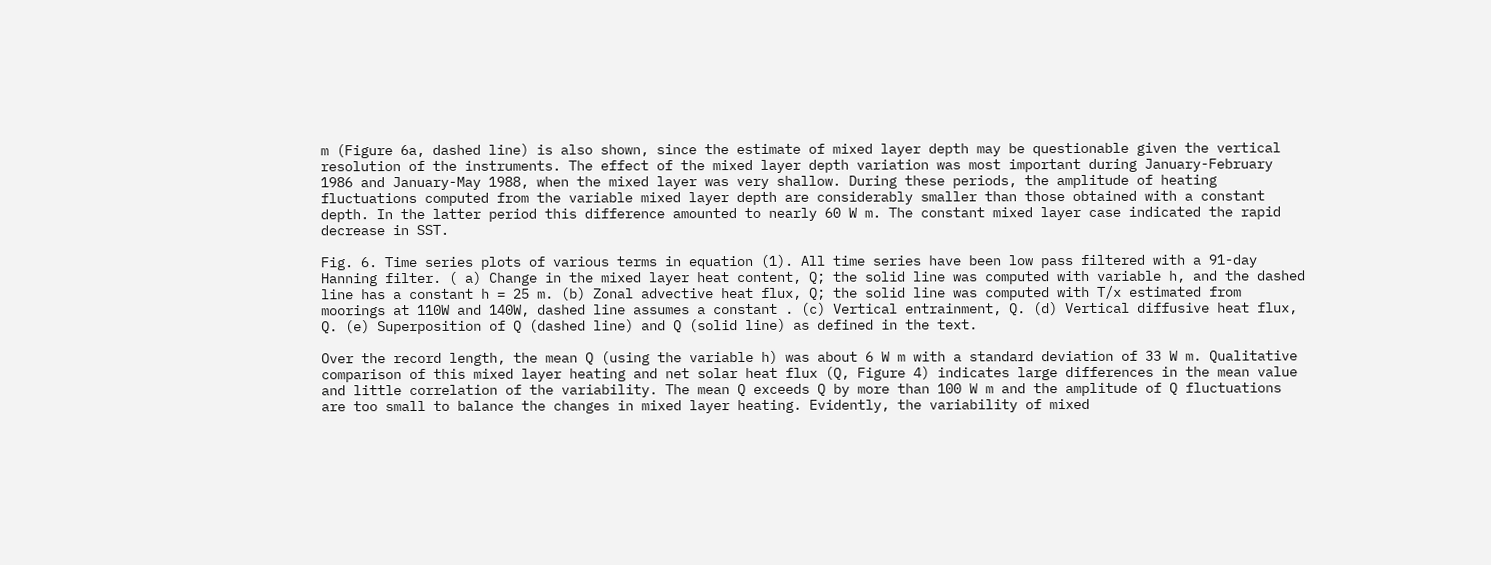m (Figure 6a, dashed line) is also shown, since the estimate of mixed layer depth may be questionable given the vertical resolution of the instruments. The effect of the mixed layer depth variation was most important during January-February 1986 and January-May 1988, when the mixed layer was very shallow. During these periods, the amplitude of heating fluctuations computed from the variable mixed layer depth are considerably smaller than those obtained with a constant depth. In the latter period this difference amounted to nearly 60 W m. The constant mixed layer case indicated the rapid decrease in SST.

Fig. 6. Time series plots of various terms in equation (1). All time series have been low pass filtered with a 91-day Hanning filter. ( a) Change in the mixed layer heat content, Q; the solid line was computed with variable h, and the dashed line has a constant h = 25 m. (b) Zonal advective heat flux, Q; the solid line was computed with T/x estimated from moorings at 110W and 140W, dashed line assumes a constant . (c) Vertical entrainment, Q. (d) Vertical diffusive heat flux, Q. (e) Superposition of Q (dashed line) and Q (solid line) as defined in the text.

Over the record length, the mean Q (using the variable h) was about 6 W m with a standard deviation of 33 W m. Qualitative comparison of this mixed layer heating and net solar heat flux (Q, Figure 4) indicates large differences in the mean value and little correlation of the variability. The mean Q exceeds Q by more than 100 W m and the amplitude of Q fluctuations are too small to balance the changes in mixed layer heating. Evidently, the variability of mixed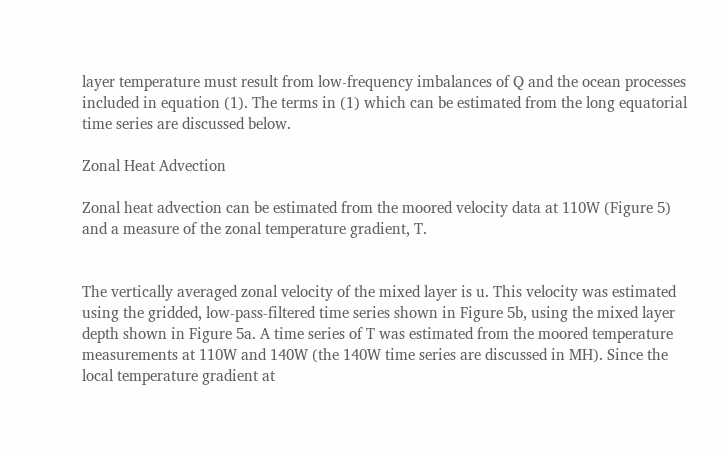layer temperature must result from low-frequency imbalances of Q and the ocean processes included in equation (1). The terms in (1) which can be estimated from the long equatorial time series are discussed below.

Zonal Heat Advection

Zonal heat advection can be estimated from the moored velocity data at 110W (Figure 5) and a measure of the zonal temperature gradient, T.


The vertically averaged zonal velocity of the mixed layer is u. This velocity was estimated using the gridded, low-pass-filtered time series shown in Figure 5b, using the mixed layer depth shown in Figure 5a. A time series of T was estimated from the moored temperature measurements at 110W and 140W (the 140W time series are discussed in MH). Since the local temperature gradient at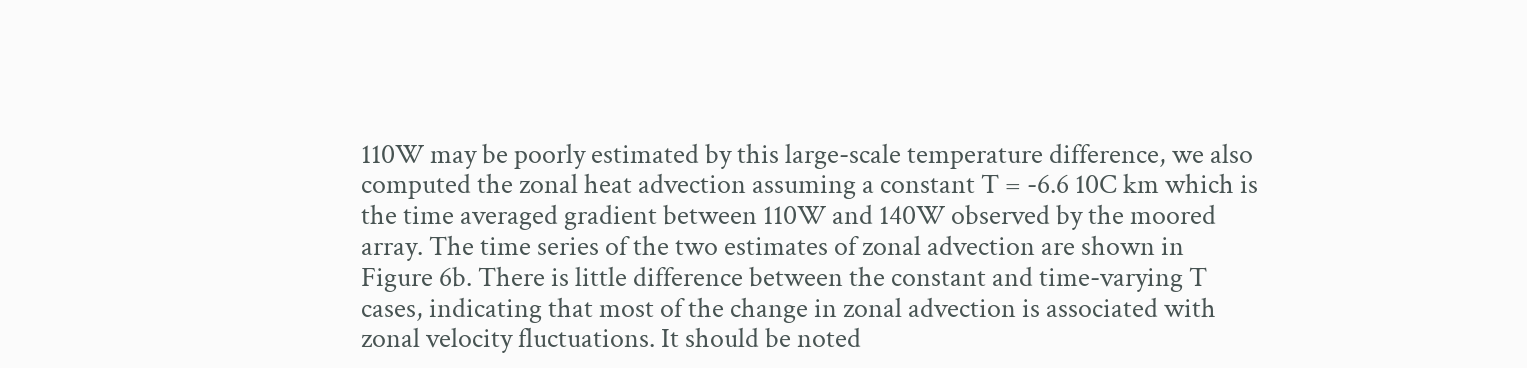110W may be poorly estimated by this large-scale temperature difference, we also computed the zonal heat advection assuming a constant T = -6.6 10C km which is the time averaged gradient between 110W and 140W observed by the moored array. The time series of the two estimates of zonal advection are shown in Figure 6b. There is little difference between the constant and time-varying T cases, indicating that most of the change in zonal advection is associated with zonal velocity fluctuations. It should be noted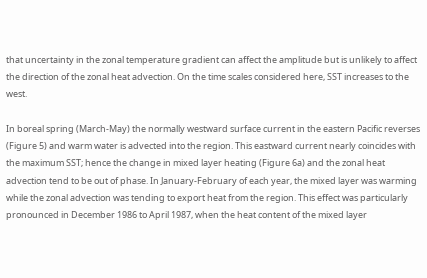that uncertainty in the zonal temperature gradient can affect the amplitude but is unlikely to affect the direction of the zonal heat advection. On the time scales considered here, SST increases to the west.

In boreal spring (March-May) the normally westward surface current in the eastern Pacific reverses (Figure 5) and warm water is advected into the region. This eastward current nearly coincides with the maximum SST; hence the change in mixed layer heating (Figure 6a) and the zonal heat advection tend to be out of phase. In January-February of each year, the mixed layer was warming while the zonal advection was tending to export heat from the region. This effect was particularly pronounced in December 1986 to April 1987, when the heat content of the mixed layer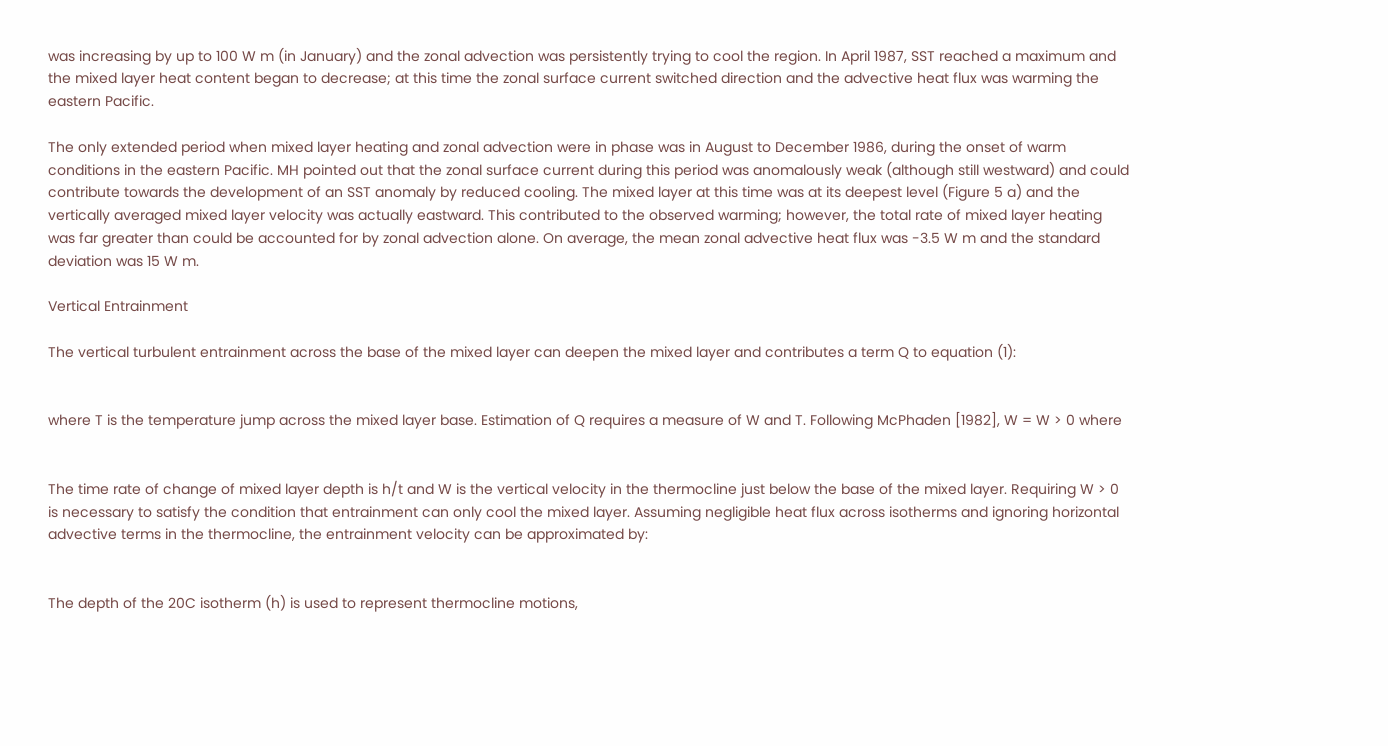was increasing by up to 100 W m (in January) and the zonal advection was persistently trying to cool the region. In April 1987, SST reached a maximum and the mixed layer heat content began to decrease; at this time the zonal surface current switched direction and the advective heat flux was warming the eastern Pacific.

The only extended period when mixed layer heating and zonal advection were in phase was in August to December 1986, during the onset of warm conditions in the eastern Pacific. MH pointed out that the zonal surface current during this period was anomalously weak (although still westward) and could contribute towards the development of an SST anomaly by reduced cooling. The mixed layer at this time was at its deepest level (Figure 5 a) and the vertically averaged mixed layer velocity was actually eastward. This contributed to the observed warming; however, the total rate of mixed layer heating was far greater than could be accounted for by zonal advection alone. On average, the mean zonal advective heat flux was -3.5 W m and the standard deviation was 15 W m.

Vertical Entrainment

The vertical turbulent entrainment across the base of the mixed layer can deepen the mixed layer and contributes a term Q to equation (1):


where T is the temperature jump across the mixed layer base. Estimation of Q requires a measure of W and T. Following McPhaden [1982], W = W > 0 where


The time rate of change of mixed layer depth is h/t and W is the vertical velocity in the thermocline just below the base of the mixed layer. Requiring W > 0 is necessary to satisfy the condition that entrainment can only cool the mixed layer. Assuming negligible heat flux across isotherms and ignoring horizontal advective terms in the thermocline, the entrainment velocity can be approximated by:


The depth of the 20C isotherm (h) is used to represent thermocline motions,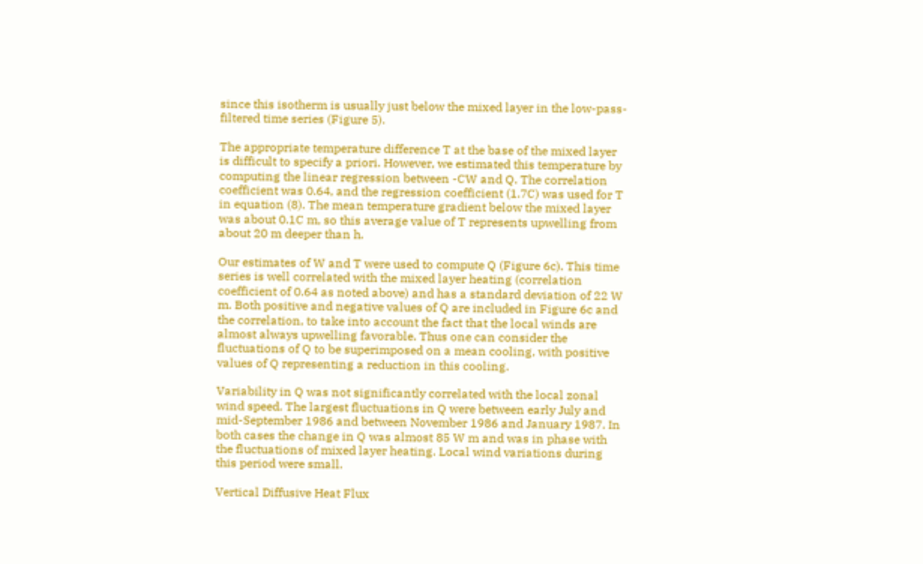since this isotherm is usually just below the mixed layer in the low-pass-filtered time series (Figure 5).

The appropriate temperature difference T at the base of the mixed layer is difficult to specify a priori. However, we estimated this temperature by computing the linear regression between -CW and Q. The correlation coefficient was 0.64, and the regression coefficient (1.7C) was used for T in equation (8). The mean temperature gradient below the mixed layer was about 0.1C m, so this average value of T represents upwelling from about 20 m deeper than h.

Our estimates of W and T were used to compute Q (Figure 6c). This time series is well correlated with the mixed layer heating (correlation coefficient of 0.64 as noted above) and has a standard deviation of 22 W m. Both positive and negative values of Q are included in Figure 6c and the correlation, to take into account the fact that the local winds are almost always upwelling favorable. Thus one can consider the fluctuations of Q to be superimposed on a mean cooling, with positive values of Q representing a reduction in this cooling.

Variability in Q was not significantly correlated with the local zonal wind speed. The largest fluctuations in Q were between early July and mid-September 1986 and between November 1986 and January 1987. In both cases the change in Q was almost 85 W m and was in phase with the fluctuations of mixed layer heating. Local wind variations during this period were small.

Vertical Diffusive Heat Flux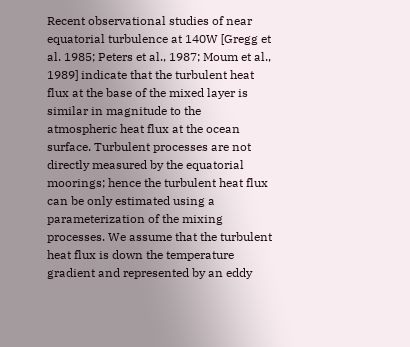Recent observational studies of near equatorial turbulence at 140W [Gregg et al. 1985; Peters et al., 1987; Moum et al., 1989] indicate that the turbulent heat flux at the base of the mixed layer is similar in magnitude to the atmospheric heat flux at the ocean surface. Turbulent processes are not directly measured by the equatorial moorings; hence the turbulent heat flux can be only estimated using a parameterization of the mixing processes. We assume that the turbulent heat flux is down the temperature gradient and represented by an eddy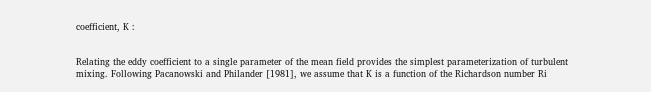coefficient, K :


Relating the eddy coefficient to a single parameter of the mean field provides the simplest parameterization of turbulent mixing. Following Pacanowski and Philander [1981], we assume that K is a function of the Richardson number Ri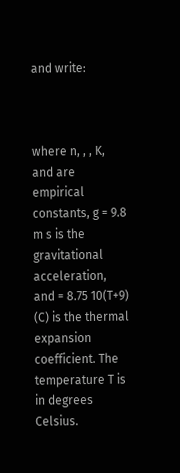and write:



where n, , , K, and are empirical constants, g = 9.8 m s is the gravitational acceleration, and = 8.75 10(T+9) (C) is the thermal expansion coefficient. The temperature T is in degrees Celsius.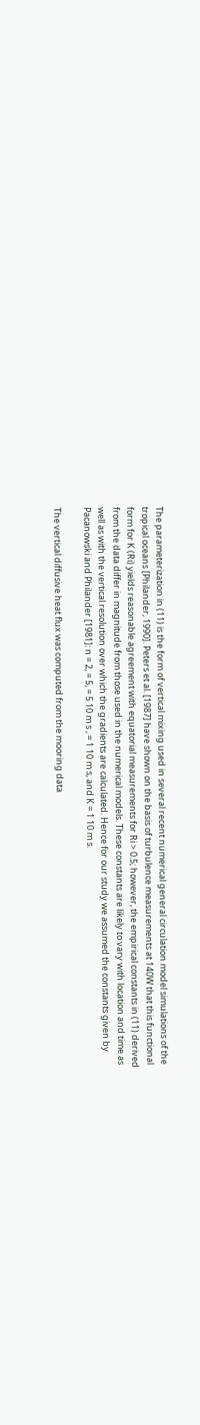The parameterization in (11) is the form of vertical mixing used in several recent numerical general circulation model simulations of the tropical oceans [Philander, 1990]. Peters et al. [1987] have shown on the basis of turbulence measurements at 140W that this functional form for K (Ri) yields reasonable agreement with equatorial measurements for Ri > 0.5; however, the empirical constants in (11) derived from the data differ in magnitude from those used in the numerical models. These constants are likely to vary with location and time as well as with the vertical resolution over which the gradients are calculated. Hence for our study we assumed the constants given by Pacanowski and Philander [1981]: n = 2, = 5, = 5 10 m s , = 1 10 m s, and K = 1 10 m s.

The vertical diffusive heat flux was computed from the mooring data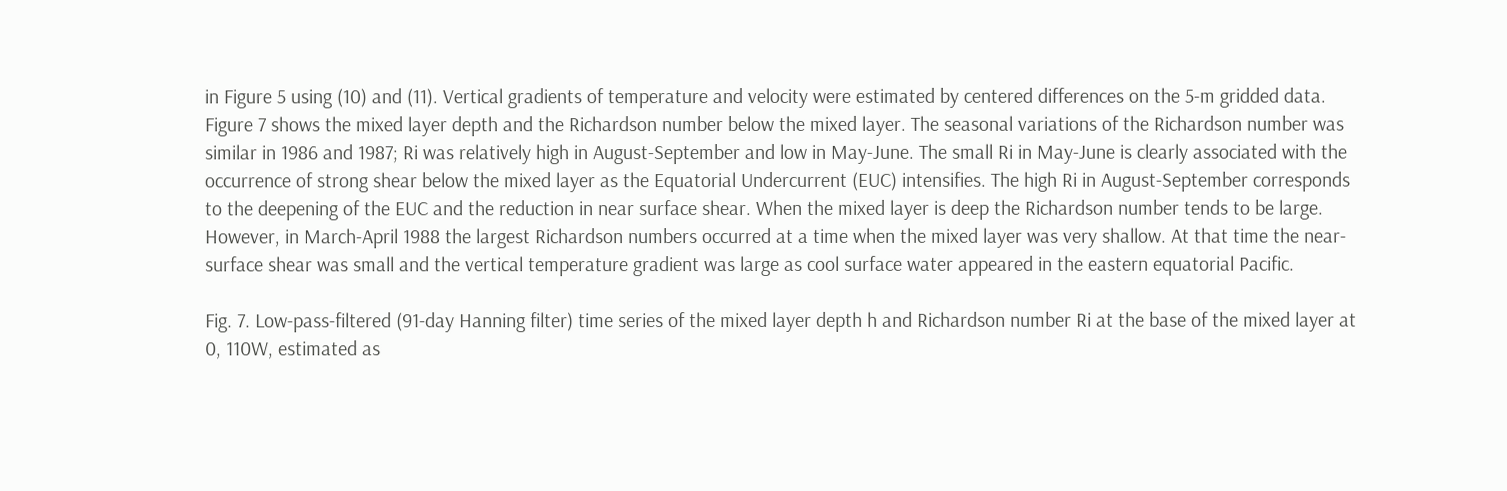in Figure 5 using (10) and (11). Vertical gradients of temperature and velocity were estimated by centered differences on the 5-m gridded data. Figure 7 shows the mixed layer depth and the Richardson number below the mixed layer. The seasonal variations of the Richardson number was similar in 1986 and 1987; Ri was relatively high in August-September and low in May-June. The small Ri in May-June is clearly associated with the occurrence of strong shear below the mixed layer as the Equatorial Undercurrent (EUC) intensifies. The high Ri in August-September corresponds to the deepening of the EUC and the reduction in near surface shear. When the mixed layer is deep the Richardson number tends to be large. However, in March-April 1988 the largest Richardson numbers occurred at a time when the mixed layer was very shallow. At that time the near-surface shear was small and the vertical temperature gradient was large as cool surface water appeared in the eastern equatorial Pacific.

Fig. 7. Low-pass-filtered (91-day Hanning filter) time series of the mixed layer depth h and Richardson number Ri at the base of the mixed layer at 0, 110W, estimated as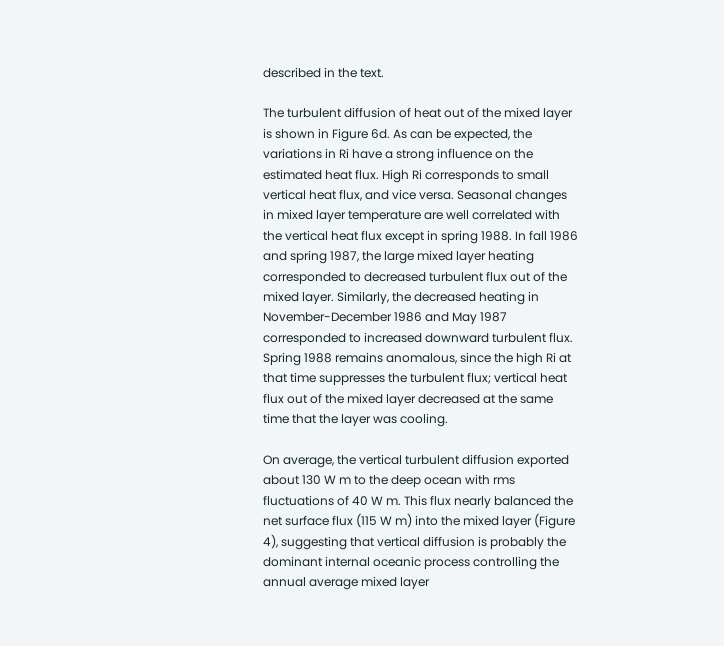described in the text.

The turbulent diffusion of heat out of the mixed layer is shown in Figure 6d. As can be expected, the variations in Ri have a strong influence on the estimated heat flux. High Ri corresponds to small vertical heat flux, and vice versa. Seasonal changes in mixed layer temperature are well correlated with the vertical heat flux except in spring 1988. In fall 1986 and spring 1987, the large mixed layer heating corresponded to decreased turbulent flux out of the mixed layer. Similarly, the decreased heating in November-December 1986 and May 1987 corresponded to increased downward turbulent flux. Spring 1988 remains anomalous, since the high Ri at that time suppresses the turbulent flux; vertical heat flux out of the mixed layer decreased at the same time that the layer was cooling.

On average, the vertical turbulent diffusion exported about 130 W m to the deep ocean with rms fluctuations of 40 W m. This flux nearly balanced the net surface flux (115 W m) into the mixed layer (Figure 4), suggesting that vertical diffusion is probably the dominant internal oceanic process controlling the annual average mixed layer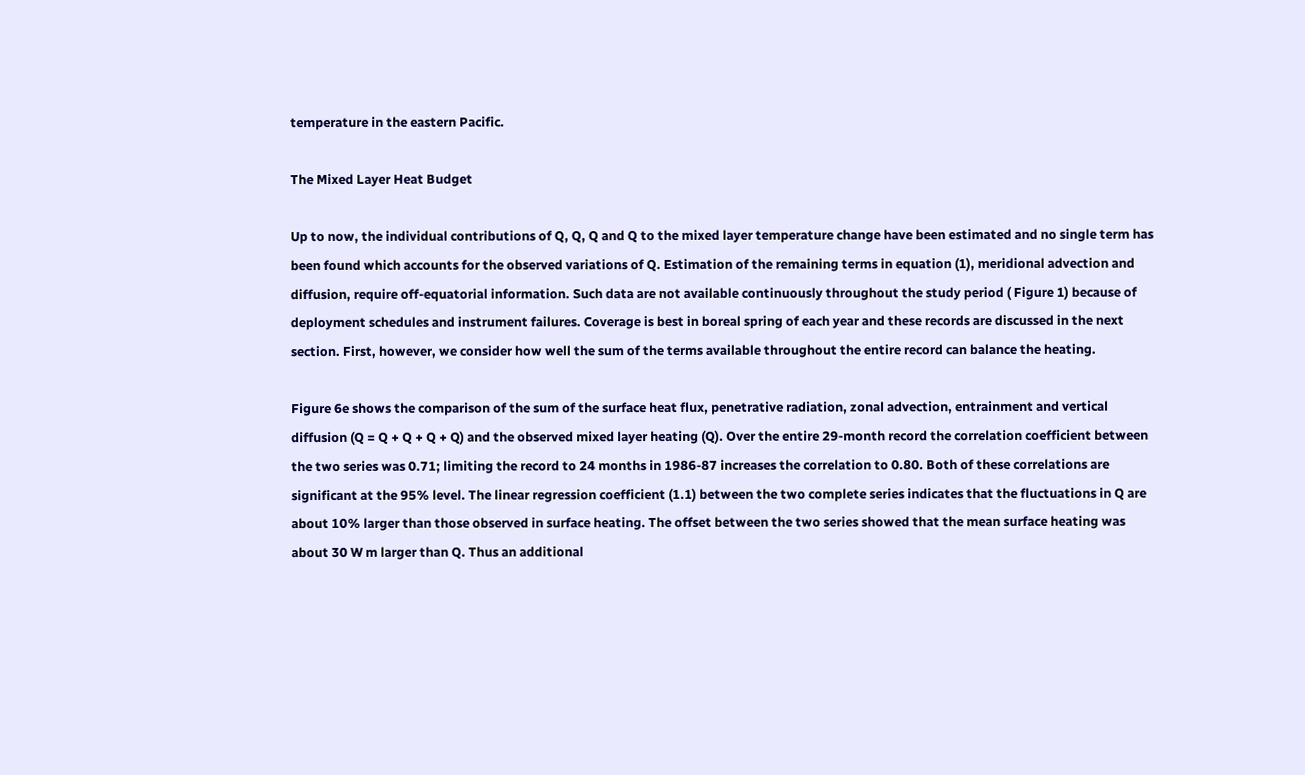temperature in the eastern Pacific.

The Mixed Layer Heat Budget

Up to now, the individual contributions of Q, Q, Q and Q to the mixed layer temperature change have been estimated and no single term has been found which accounts for the observed variations of Q. Estimation of the remaining terms in equation (1), meridional advection and diffusion, require off-equatorial information. Such data are not available continuously throughout the study period ( Figure 1) because of deployment schedules and instrument failures. Coverage is best in boreal spring of each year and these records are discussed in the next section. First, however, we consider how well the sum of the terms available throughout the entire record can balance the heating.

Figure 6e shows the comparison of the sum of the surface heat flux, penetrative radiation, zonal advection, entrainment and vertical diffusion (Q = Q + Q + Q + Q) and the observed mixed layer heating (Q). Over the entire 29-month record the correlation coefficient between the two series was 0.71; limiting the record to 24 months in 1986-87 increases the correlation to 0.80. Both of these correlations are significant at the 95% level. The linear regression coefficient (1.1) between the two complete series indicates that the fluctuations in Q are about 10% larger than those observed in surface heating. The offset between the two series showed that the mean surface heating was about 30 W m larger than Q. Thus an additional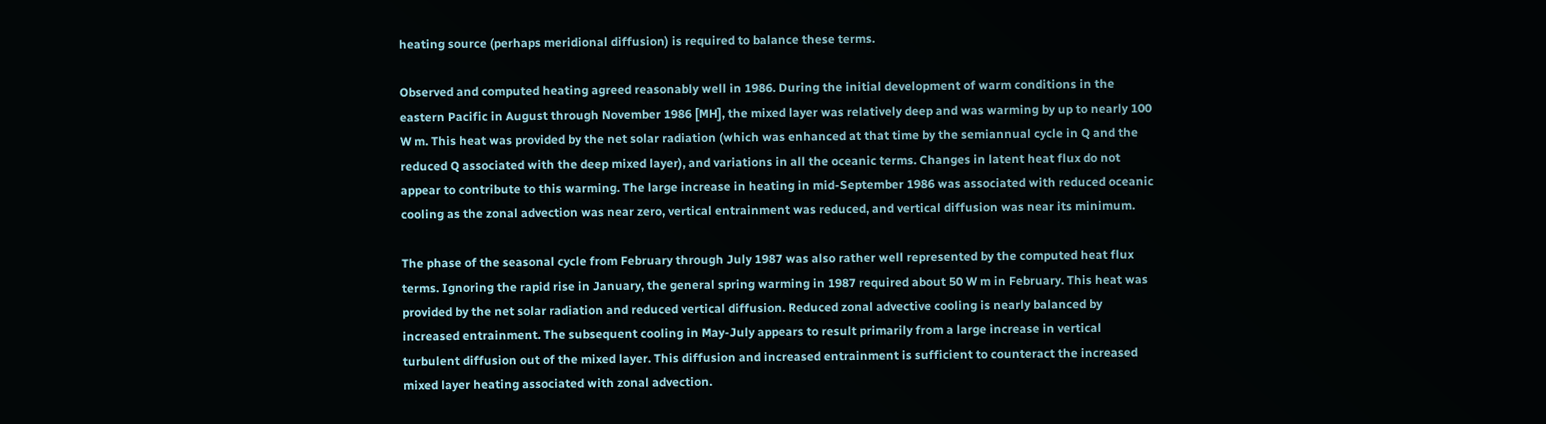heating source (perhaps meridional diffusion) is required to balance these terms.

Observed and computed heating agreed reasonably well in 1986. During the initial development of warm conditions in the eastern Pacific in August through November 1986 [MH], the mixed layer was relatively deep and was warming by up to nearly 100 W m. This heat was provided by the net solar radiation (which was enhanced at that time by the semiannual cycle in Q and the reduced Q associated with the deep mixed layer), and variations in all the oceanic terms. Changes in latent heat flux do not appear to contribute to this warming. The large increase in heating in mid-September 1986 was associated with reduced oceanic cooling as the zonal advection was near zero, vertical entrainment was reduced, and vertical diffusion was near its minimum.

The phase of the seasonal cycle from February through July 1987 was also rather well represented by the computed heat flux terms. Ignoring the rapid rise in January, the general spring warming in 1987 required about 50 W m in February. This heat was provided by the net solar radiation and reduced vertical diffusion. Reduced zonal advective cooling is nearly balanced by increased entrainment. The subsequent cooling in May-July appears to result primarily from a large increase in vertical turbulent diffusion out of the mixed layer. This diffusion and increased entrainment is sufficient to counteract the increased mixed layer heating associated with zonal advection.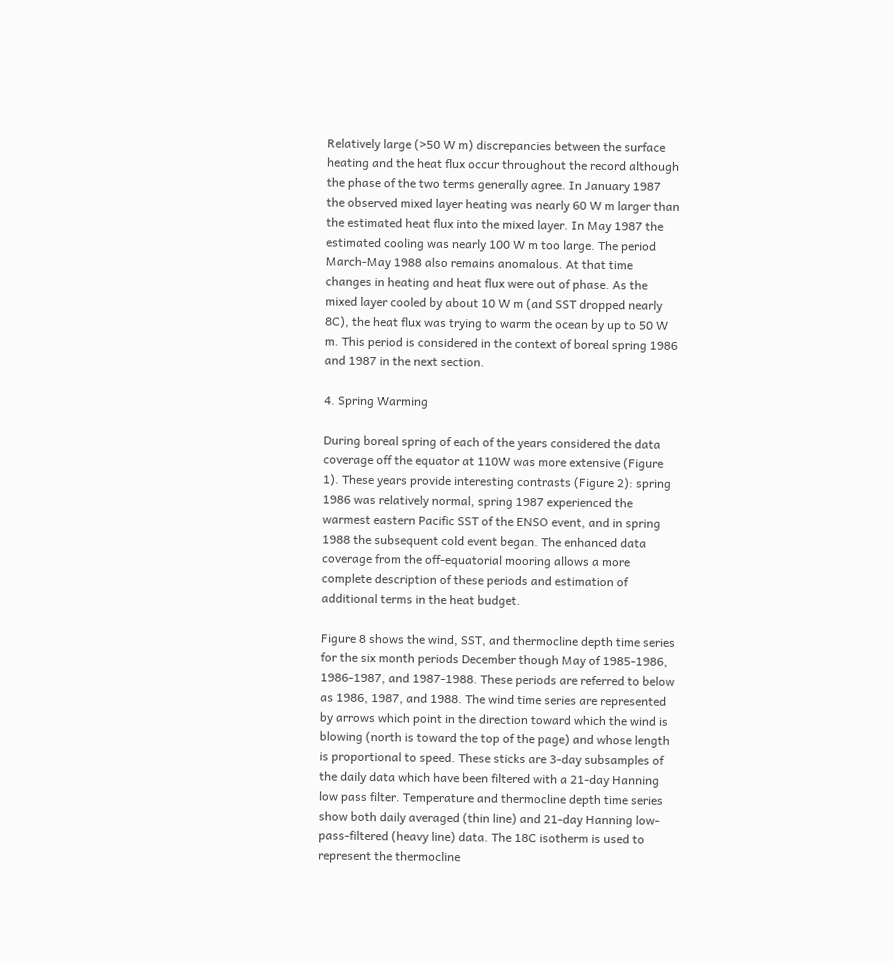Relatively large (>50 W m) discrepancies between the surface heating and the heat flux occur throughout the record although the phase of the two terms generally agree. In January 1987 the observed mixed layer heating was nearly 60 W m larger than the estimated heat flux into the mixed layer. In May 1987 the estimated cooling was nearly 100 W m too large. The period March-May 1988 also remains anomalous. At that time changes in heating and heat flux were out of phase. As the mixed layer cooled by about 10 W m (and SST dropped nearly 8C), the heat flux was trying to warm the ocean by up to 50 W m. This period is considered in the context of boreal spring 1986 and 1987 in the next section.

4. Spring Warming

During boreal spring of each of the years considered the data coverage off the equator at 110W was more extensive (Figure 1). These years provide interesting contrasts (Figure 2): spring 1986 was relatively normal, spring 1987 experienced the warmest eastern Pacific SST of the ENSO event, and in spring 1988 the subsequent cold event began. The enhanced data coverage from the off-equatorial mooring allows a more complete description of these periods and estimation of additional terms in the heat budget.

Figure 8 shows the wind, SST, and thermocline depth time series for the six month periods December though May of 1985-1986, 1986-1987, and 1987-1988. These periods are referred to below as 1986, 1987, and 1988. The wind time series are represented by arrows which point in the direction toward which the wind is blowing (north is toward the top of the page) and whose length is proportional to speed. These sticks are 3-day subsamples of the daily data which have been filtered with a 21-day Hanning low pass filter. Temperature and thermocline depth time series show both daily averaged (thin line) and 21-day Hanning low-pass-filtered (heavy line) data. The 18C isotherm is used to represent the thermocline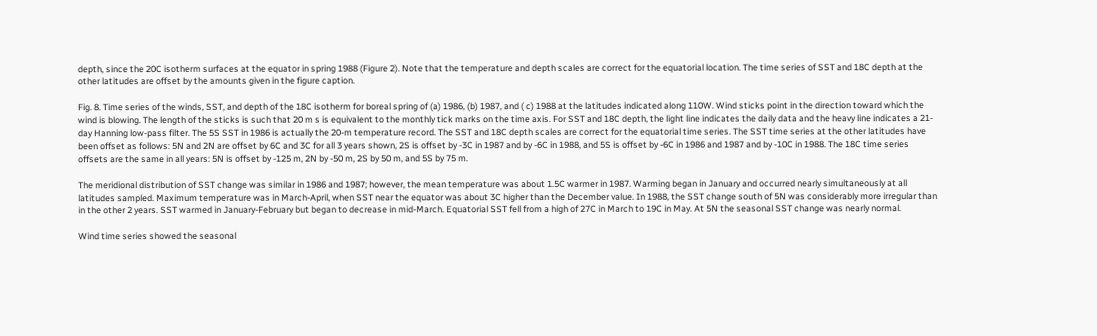depth, since the 20C isotherm surfaces at the equator in spring 1988 (Figure 2). Note that the temperature and depth scales are correct for the equatorial location. The time series of SST and 18C depth at the other latitudes are offset by the amounts given in the figure caption.

Fig. 8. Time series of the winds, SST, and depth of the 18C isotherm for boreal spring of (a) 1986, (b) 1987, and ( c) 1988 at the latitudes indicated along 110W. Wind sticks point in the direction toward which the wind is blowing. The length of the sticks is such that 20 m s is equivalent to the monthly tick marks on the time axis. For SST and 18C depth, the light line indicates the daily data and the heavy line indicates a 21-day Hanning low-pass filter. The 5S SST in 1986 is actually the 20-m temperature record. The SST and 18C depth scales are correct for the equatorial time series. The SST time series at the other latitudes have been offset as follows: 5N and 2N are offset by 6C and 3C for all 3 years shown, 2S is offset by -3C in 1987 and by -6C in 1988, and 5S is offset by -6C in 1986 and 1987 and by -10C in 1988. The 18C time series offsets are the same in all years: 5N is offset by -125 m, 2N by -50 m, 2S by 50 m, and 5S by 75 m.

The meridional distribution of SST change was similar in 1986 and 1987; however, the mean temperature was about 1.5C warmer in 1987. Warming began in January and occurred nearly simultaneously at all latitudes sampled. Maximum temperature was in March-April, when SST near the equator was about 3C higher than the December value. In 1988, the SST change south of 5N was considerably more irregular than in the other 2 years. SST warmed in January-February but began to decrease in mid-March. Equatorial SST fell from a high of 27C in March to 19C in May. At 5N the seasonal SST change was nearly normal.

Wind time series showed the seasonal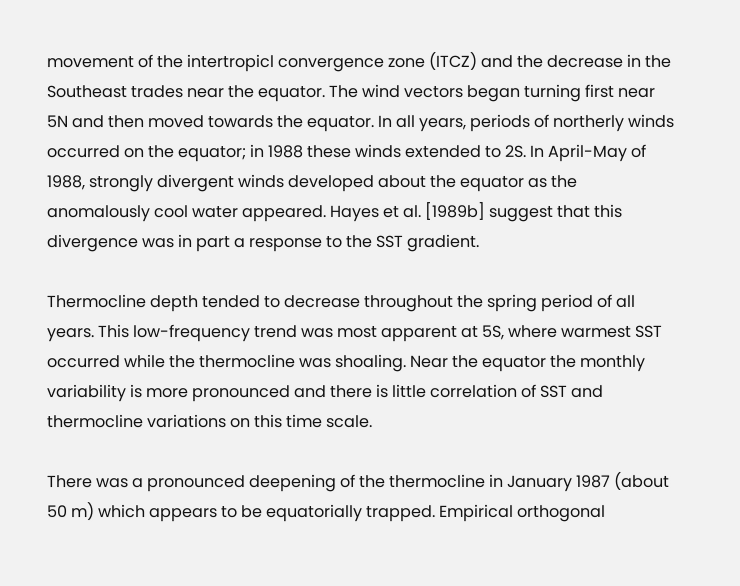movement of the intertropicl convergence zone (ITCZ) and the decrease in the Southeast trades near the equator. The wind vectors began turning first near 5N and then moved towards the equator. In all years, periods of northerly winds occurred on the equator; in 1988 these winds extended to 2S. In April-May of 1988, strongly divergent winds developed about the equator as the anomalously cool water appeared. Hayes et al. [1989b] suggest that this divergence was in part a response to the SST gradient.

Thermocline depth tended to decrease throughout the spring period of all years. This low-frequency trend was most apparent at 5S, where warmest SST occurred while the thermocline was shoaling. Near the equator the monthly variability is more pronounced and there is little correlation of SST and thermocline variations on this time scale.

There was a pronounced deepening of the thermocline in January 1987 (about 50 m) which appears to be equatorially trapped. Empirical orthogonal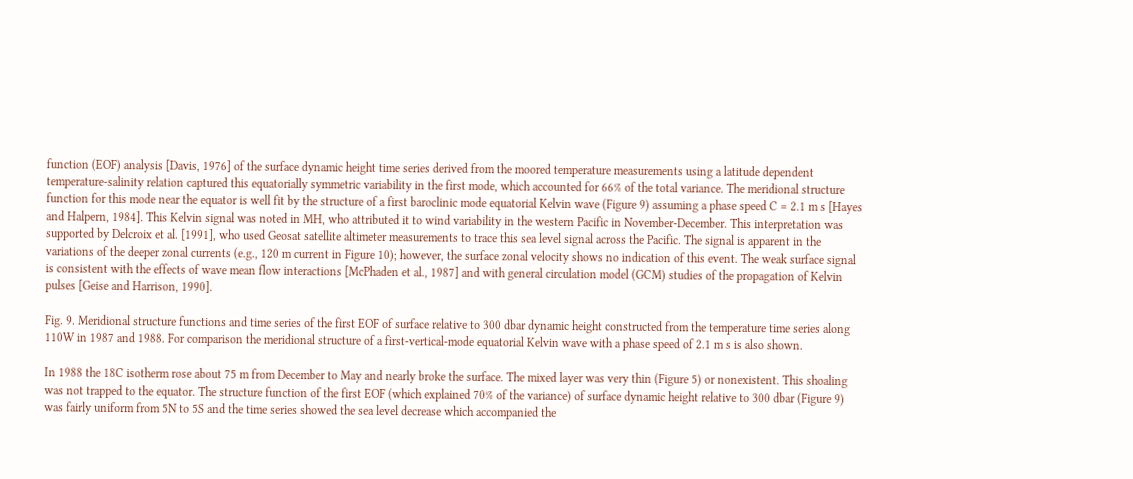function (EOF) analysis [Davis, 1976] of the surface dynamic height time series derived from the moored temperature measurements using a latitude dependent temperature-salinity relation captured this equatorially symmetric variability in the first mode, which accounted for 66% of the total variance. The meridional structure function for this mode near the equator is well fit by the structure of a first baroclinic mode equatorial Kelvin wave (Figure 9) assuming a phase speed C = 2.1 m s [Hayes and Halpern, 1984]. This Kelvin signal was noted in MH, who attributed it to wind variability in the western Pacific in November-December. This interpretation was supported by Delcroix et al. [1991], who used Geosat satellite altimeter measurements to trace this sea level signal across the Pacific. The signal is apparent in the variations of the deeper zonal currents (e.g., 120 m current in Figure 10); however, the surface zonal velocity shows no indication of this event. The weak surface signal is consistent with the effects of wave mean flow interactions [McPhaden et al., 1987] and with general circulation model (GCM) studies of the propagation of Kelvin pulses [Geise and Harrison, 1990].

Fig. 9. Meridional structure functions and time series of the first EOF of surface relative to 300 dbar dynamic height constructed from the temperature time series along 110W in 1987 and 1988. For comparison the meridional structure of a first-vertical-mode equatorial Kelvin wave with a phase speed of 2.1 m s is also shown.

In 1988 the 18C isotherm rose about 75 m from December to May and nearly broke the surface. The mixed layer was very thin (Figure 5) or nonexistent. This shoaling was not trapped to the equator. The structure function of the first EOF (which explained 70% of the variance) of surface dynamic height relative to 300 dbar (Figure 9) was fairly uniform from 5N to 5S and the time series showed the sea level decrease which accompanied the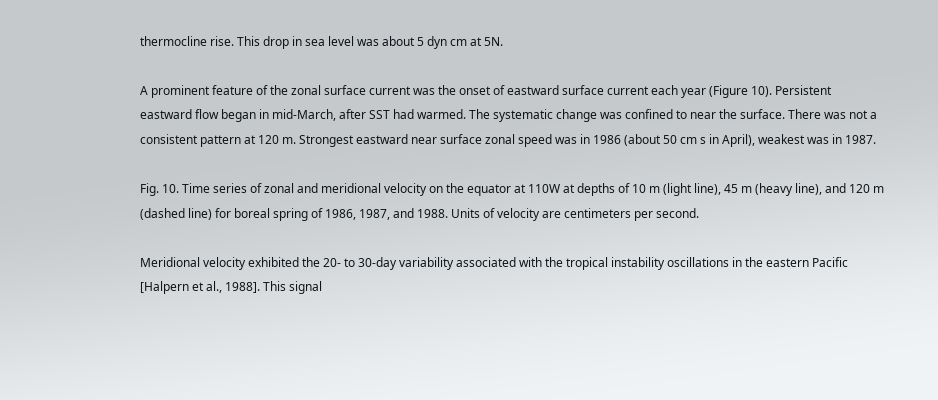thermocline rise. This drop in sea level was about 5 dyn cm at 5N.

A prominent feature of the zonal surface current was the onset of eastward surface current each year (Figure 10). Persistent eastward flow began in mid-March, after SST had warmed. The systematic change was confined to near the surface. There was not a consistent pattern at 120 m. Strongest eastward near surface zonal speed was in 1986 (about 50 cm s in April), weakest was in 1987.

Fig. 10. Time series of zonal and meridional velocity on the equator at 110W at depths of 10 m (light line), 45 m (heavy line), and 120 m (dashed line) for boreal spring of 1986, 1987, and 1988. Units of velocity are centimeters per second.

Meridional velocity exhibited the 20- to 30-day variability associated with the tropical instability oscillations in the eastern Pacific [Halpern et al., 1988]. This signal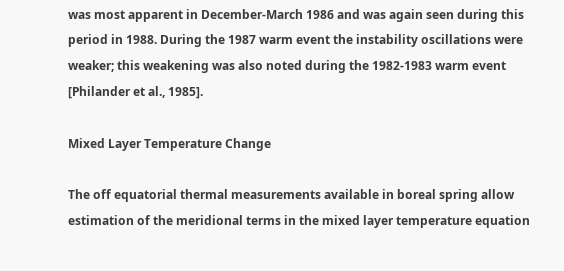was most apparent in December-March 1986 and was again seen during this period in 1988. During the 1987 warm event the instability oscillations were weaker; this weakening was also noted during the 1982-1983 warm event [Philander et al., 1985].

Mixed Layer Temperature Change

The off equatorial thermal measurements available in boreal spring allow estimation of the meridional terms in the mixed layer temperature equation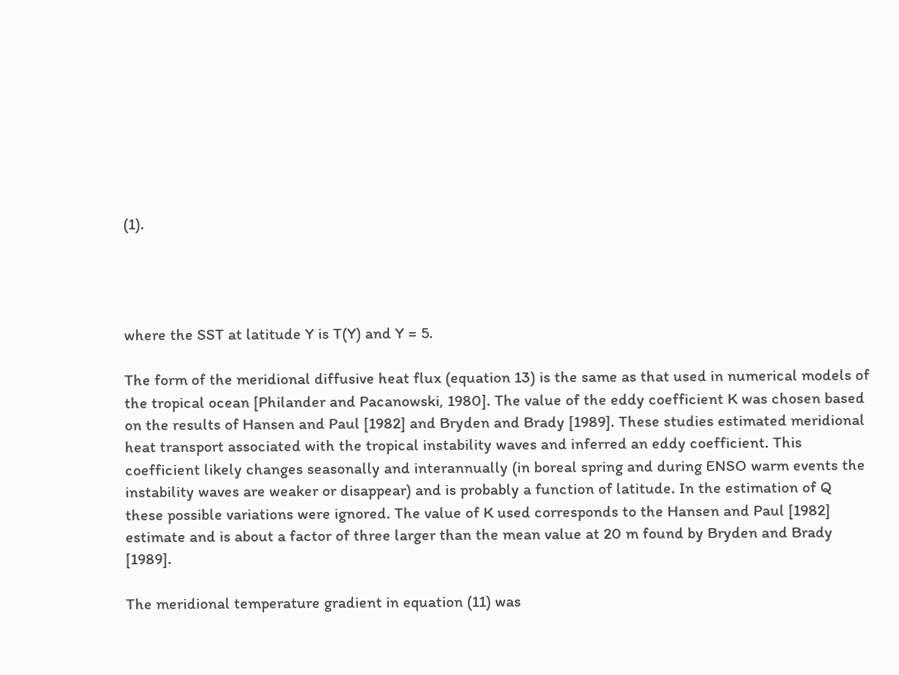(1).




where the SST at latitude Y is T(Y) and Y = 5.

The form of the meridional diffusive heat flux (equation 13) is the same as that used in numerical models of the tropical ocean [Philander and Pacanowski, 1980]. The value of the eddy coefficient K was chosen based on the results of Hansen and Paul [1982] and Bryden and Brady [1989]. These studies estimated meridional heat transport associated with the tropical instability waves and inferred an eddy coefficient. This coefficient likely changes seasonally and interannually (in boreal spring and during ENSO warm events the instability waves are weaker or disappear) and is probably a function of latitude. In the estimation of Q these possible variations were ignored. The value of K used corresponds to the Hansen and Paul [1982] estimate and is about a factor of three larger than the mean value at 20 m found by Bryden and Brady [1989].

The meridional temperature gradient in equation (11) was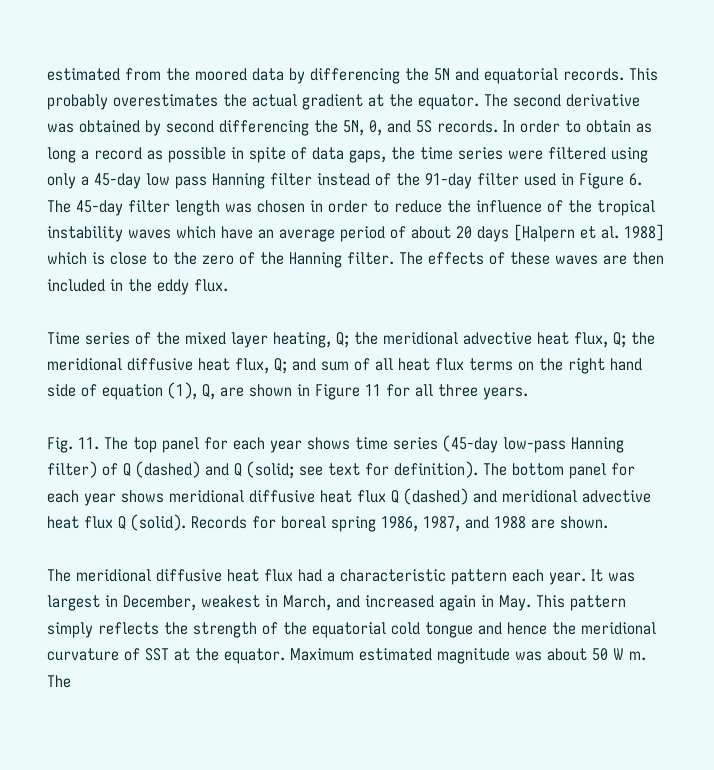estimated from the moored data by differencing the 5N and equatorial records. This probably overestimates the actual gradient at the equator. The second derivative was obtained by second differencing the 5N, 0, and 5S records. In order to obtain as long a record as possible in spite of data gaps, the time series were filtered using only a 45-day low pass Hanning filter instead of the 91-day filter used in Figure 6. The 45-day filter length was chosen in order to reduce the influence of the tropical instability waves which have an average period of about 20 days [Halpern et al. 1988] which is close to the zero of the Hanning filter. The effects of these waves are then included in the eddy flux.

Time series of the mixed layer heating, Q; the meridional advective heat flux, Q; the meridional diffusive heat flux, Q; and sum of all heat flux terms on the right hand side of equation (1), Q, are shown in Figure 11 for all three years.

Fig. 11. The top panel for each year shows time series (45-day low-pass Hanning filter) of Q (dashed) and Q (solid; see text for definition). The bottom panel for each year shows meridional diffusive heat flux Q (dashed) and meridional advective heat flux Q (solid). Records for boreal spring 1986, 1987, and 1988 are shown.

The meridional diffusive heat flux had a characteristic pattern each year. It was largest in December, weakest in March, and increased again in May. This pattern simply reflects the strength of the equatorial cold tongue and hence the meridional curvature of SST at the equator. Maximum estimated magnitude was about 50 W m. The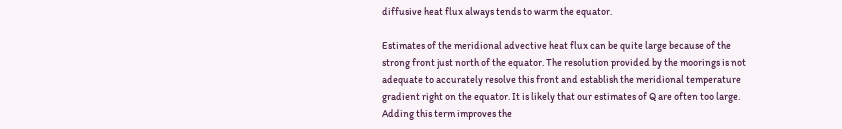diffusive heat flux always tends to warm the equator.

Estimates of the meridional advective heat flux can be quite large because of the strong front just north of the equator. The resolution provided by the moorings is not adequate to accurately resolve this front and establish the meridional temperature gradient right on the equator. It is likely that our estimates of Q are often too large. Adding this term improves the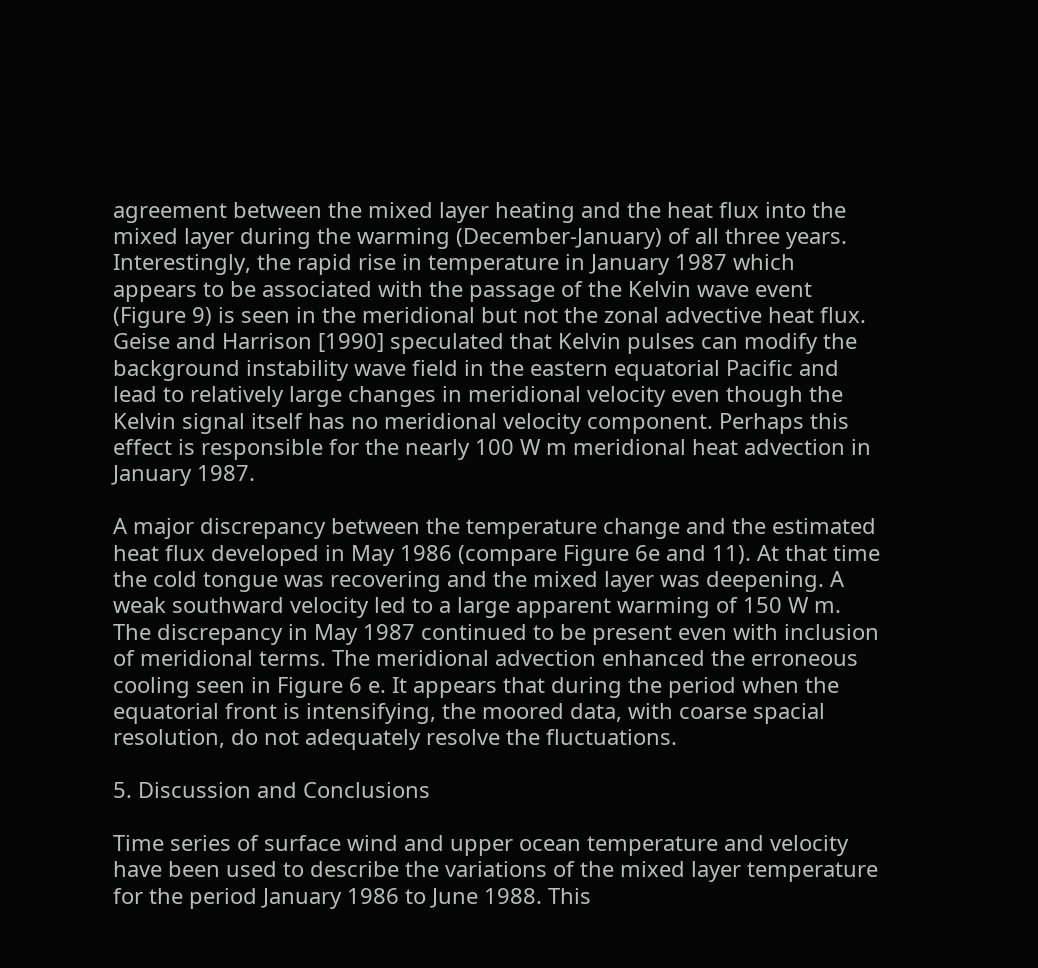agreement between the mixed layer heating and the heat flux into the mixed layer during the warming (December-January) of all three years. Interestingly, the rapid rise in temperature in January 1987 which appears to be associated with the passage of the Kelvin wave event (Figure 9) is seen in the meridional but not the zonal advective heat flux. Geise and Harrison [1990] speculated that Kelvin pulses can modify the background instability wave field in the eastern equatorial Pacific and lead to relatively large changes in meridional velocity even though the Kelvin signal itself has no meridional velocity component. Perhaps this effect is responsible for the nearly 100 W m meridional heat advection in January 1987.

A major discrepancy between the temperature change and the estimated heat flux developed in May 1986 (compare Figure 6e and 11). At that time the cold tongue was recovering and the mixed layer was deepening. A weak southward velocity led to a large apparent warming of 150 W m. The discrepancy in May 1987 continued to be present even with inclusion of meridional terms. The meridional advection enhanced the erroneous cooling seen in Figure 6 e. It appears that during the period when the equatorial front is intensifying, the moored data, with coarse spacial resolution, do not adequately resolve the fluctuations.

5. Discussion and Conclusions

Time series of surface wind and upper ocean temperature and velocity have been used to describe the variations of the mixed layer temperature for the period January 1986 to June 1988. This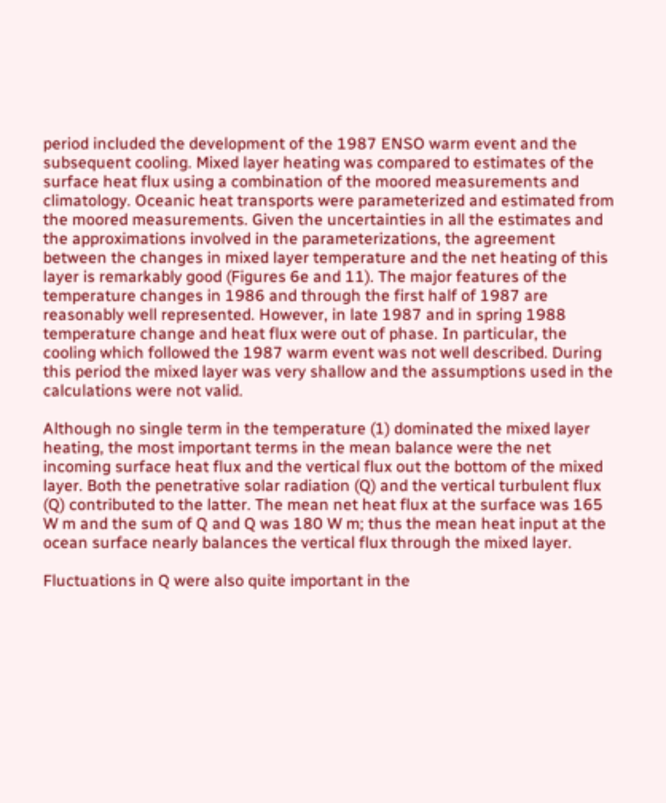period included the development of the 1987 ENSO warm event and the subsequent cooling. Mixed layer heating was compared to estimates of the surface heat flux using a combination of the moored measurements and climatology. Oceanic heat transports were parameterized and estimated from the moored measurements. Given the uncertainties in all the estimates and the approximations involved in the parameterizations, the agreement between the changes in mixed layer temperature and the net heating of this layer is remarkably good (Figures 6e and 11). The major features of the temperature changes in 1986 and through the first half of 1987 are reasonably well represented. However, in late 1987 and in spring 1988 temperature change and heat flux were out of phase. In particular, the cooling which followed the 1987 warm event was not well described. During this period the mixed layer was very shallow and the assumptions used in the calculations were not valid.

Although no single term in the temperature (1) dominated the mixed layer heating, the most important terms in the mean balance were the net incoming surface heat flux and the vertical flux out the bottom of the mixed layer. Both the penetrative solar radiation (Q) and the vertical turbulent flux (Q) contributed to the latter. The mean net heat flux at the surface was 165 W m and the sum of Q and Q was 180 W m; thus the mean heat input at the ocean surface nearly balances the vertical flux through the mixed layer.

Fluctuations in Q were also quite important in the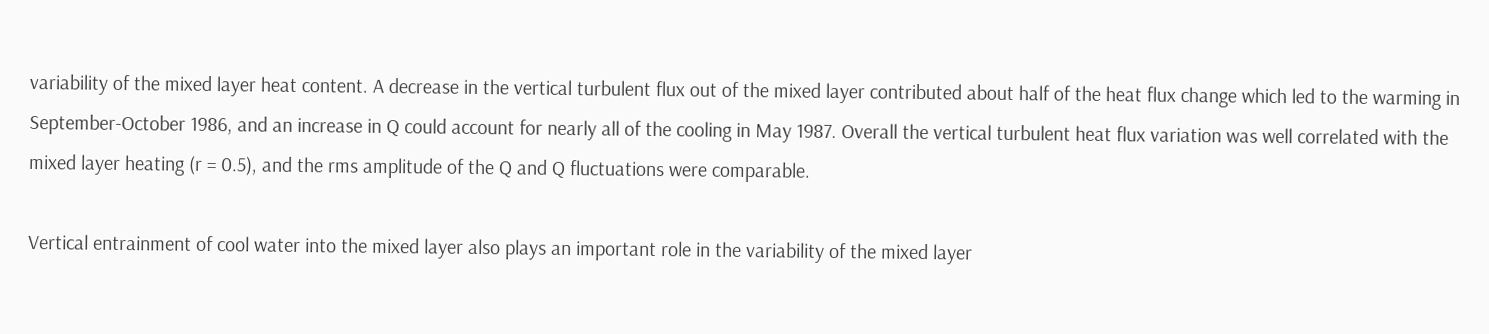variability of the mixed layer heat content. A decrease in the vertical turbulent flux out of the mixed layer contributed about half of the heat flux change which led to the warming in September-October 1986, and an increase in Q could account for nearly all of the cooling in May 1987. Overall the vertical turbulent heat flux variation was well correlated with the mixed layer heating (r = 0.5), and the rms amplitude of the Q and Q fluctuations were comparable.

Vertical entrainment of cool water into the mixed layer also plays an important role in the variability of the mixed layer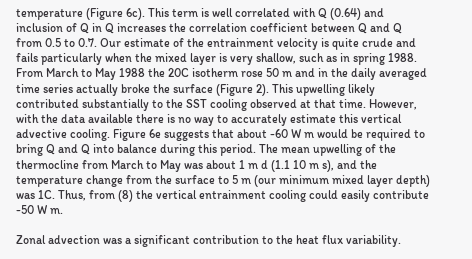temperature (Figure 6c). This term is well correlated with Q (0.64) and inclusion of Q in Q increases the correlation coefficient between Q and Q from 0.5 to 0.7. Our estimate of the entrainment velocity is quite crude and fails particularly when the mixed layer is very shallow, such as in spring 1988. From March to May 1988 the 20C isotherm rose 50 m and in the daily averaged time series actually broke the surface (Figure 2). This upwelling likely contributed substantially to the SST cooling observed at that time. However, with the data available there is no way to accurately estimate this vertical advective cooling. Figure 6e suggests that about -60 W m would be required to bring Q and Q into balance during this period. The mean upwelling of the thermocline from March to May was about 1 m d (1.1 10 m s), and the temperature change from the surface to 5 m (our minimum mixed layer depth) was 1C. Thus, from (8) the vertical entrainment cooling could easily contribute -50 W m.

Zonal advection was a significant contribution to the heat flux variability.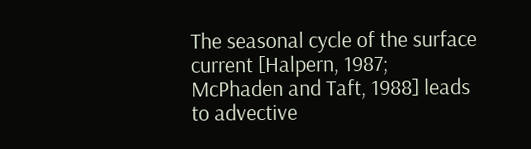The seasonal cycle of the surface current [Halpern, 1987; McPhaden and Taft, 1988] leads to advective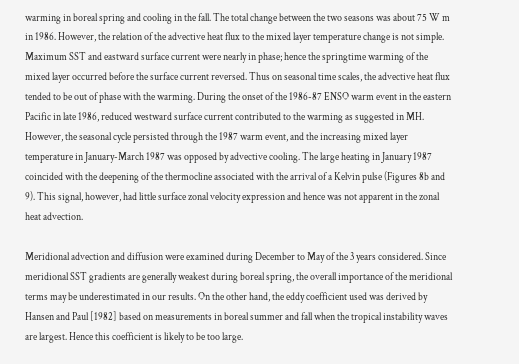warming in boreal spring and cooling in the fall. The total change between the two seasons was about 75 W m in 1986. However, the relation of the advective heat flux to the mixed layer temperature change is not simple. Maximum SST and eastward surface current were nearly in phase; hence the springtime warming of the mixed layer occurred before the surface current reversed. Thus on seasonal time scales, the advective heat flux tended to be out of phase with the warming. During the onset of the 1986-87 ENSO warm event in the eastern Pacific in late 1986, reduced westward surface current contributed to the warming as suggested in MH. However, the seasonal cycle persisted through the 1987 warm event, and the increasing mixed layer temperature in January-March 1987 was opposed by advective cooling. The large heating in January 1987 coincided with the deepening of the thermocline associated with the arrival of a Kelvin pulse (Figures 8b and 9). This signal, however, had little surface zonal velocity expression and hence was not apparent in the zonal heat advection.

Meridional advection and diffusion were examined during December to May of the 3 years considered. Since meridional SST gradients are generally weakest during boreal spring, the overall importance of the meridional terms may be underestimated in our results. On the other hand, the eddy coefficient used was derived by Hansen and Paul [1982] based on measurements in boreal summer and fall when the tropical instability waves are largest. Hence this coefficient is likely to be too large.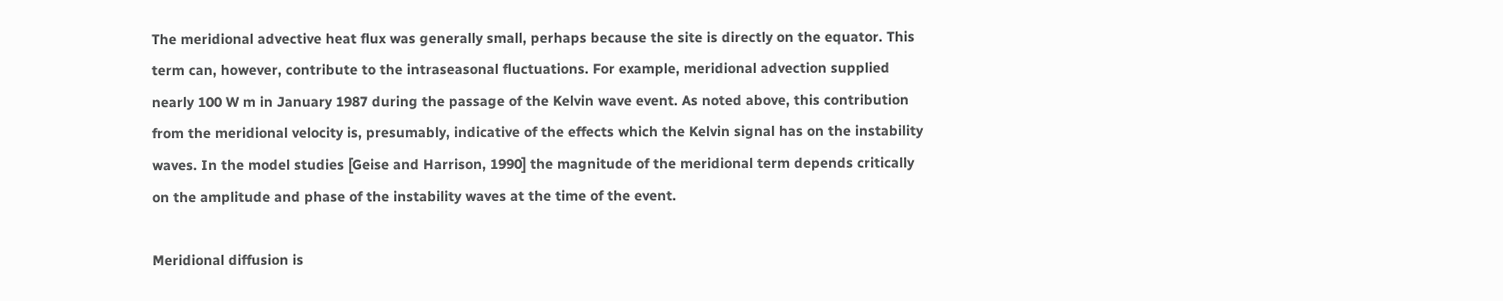The meridional advective heat flux was generally small, perhaps because the site is directly on the equator. This term can, however, contribute to the intraseasonal fluctuations. For example, meridional advection supplied nearly 100 W m in January 1987 during the passage of the Kelvin wave event. As noted above, this contribution from the meridional velocity is, presumably, indicative of the effects which the Kelvin signal has on the instability waves. In the model studies [Geise and Harrison, 1990] the magnitude of the meridional term depends critically on the amplitude and phase of the instability waves at the time of the event.

Meridional diffusion is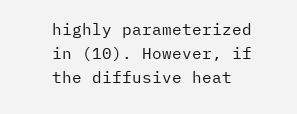highly parameterized in (10). However, if the diffusive heat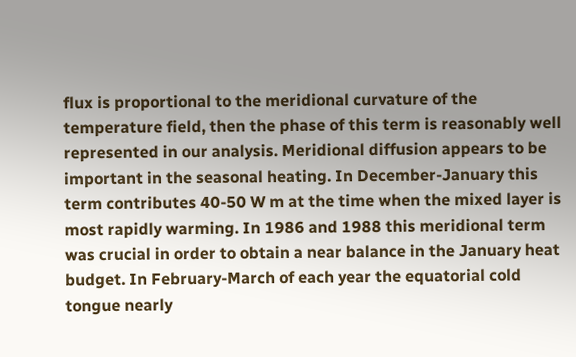flux is proportional to the meridional curvature of the temperature field, then the phase of this term is reasonably well represented in our analysis. Meridional diffusion appears to be important in the seasonal heating. In December-January this term contributes 40-50 W m at the time when the mixed layer is most rapidly warming. In 1986 and 1988 this meridional term was crucial in order to obtain a near balance in the January heat budget. In February-March of each year the equatorial cold tongue nearly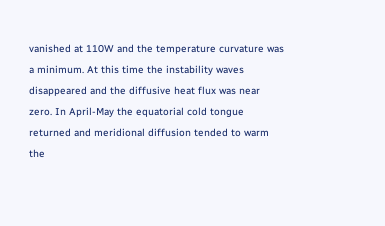vanished at 110W and the temperature curvature was a minimum. At this time the instability waves disappeared and the diffusive heat flux was near zero. In April-May the equatorial cold tongue returned and meridional diffusion tended to warm the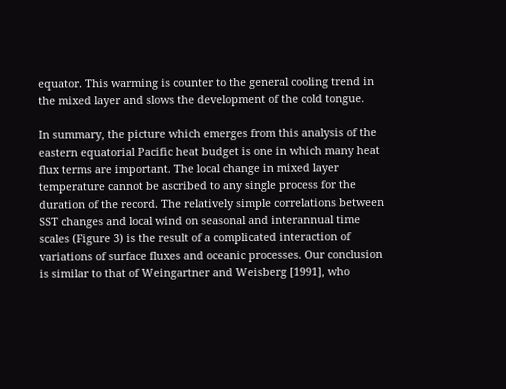equator. This warming is counter to the general cooling trend in the mixed layer and slows the development of the cold tongue.

In summary, the picture which emerges from this analysis of the eastern equatorial Pacific heat budget is one in which many heat flux terms are important. The local change in mixed layer temperature cannot be ascribed to any single process for the duration of the record. The relatively simple correlations between SST changes and local wind on seasonal and interannual time scales (Figure 3) is the result of a complicated interaction of variations of surface fluxes and oceanic processes. Our conclusion is similar to that of Weingartner and Weisberg [1991], who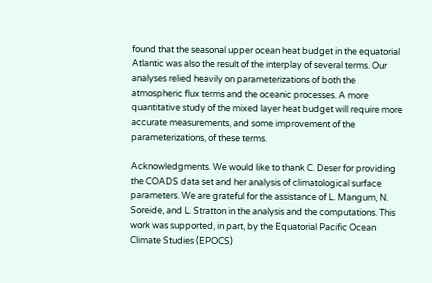found that the seasonal upper ocean heat budget in the equatorial Atlantic was also the result of the interplay of several terms. Our analyses relied heavily on parameterizations of both the atmospheric flux terms and the oceanic processes. A more quantitative study of the mixed layer heat budget will require more accurate measurements, and some improvement of the parameterizations, of these terms.

Acknowledgments. We would like to thank C. Deser for providing the COADS data set and her analysis of climatological surface parameters. We are grateful for the assistance of L. Mangum, N. Soreide, and L. Stratton in the analysis and the computations. This work was supported, in part, by the Equatorial Pacific Ocean Climate Studies (EPOCS)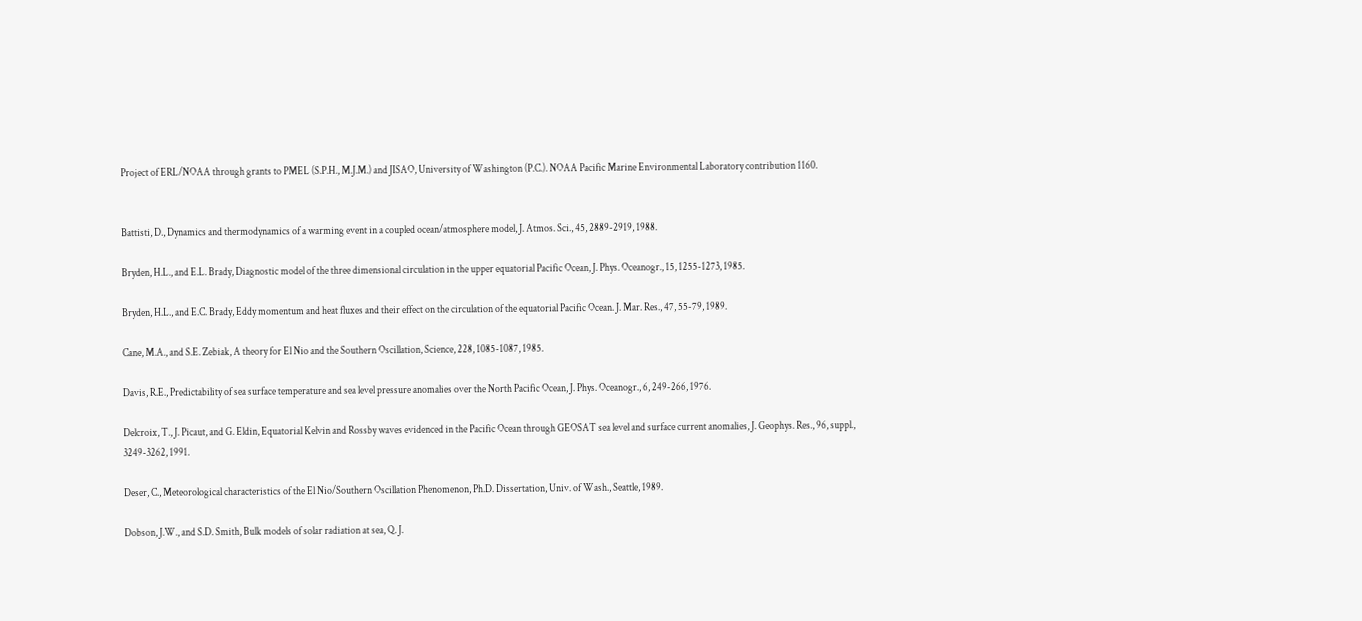Project of ERL/NOAA through grants to PMEL (S.P.H., M.J.M.) and JISAO, University of Washington (P.C.). NOAA Pacific Marine Environmental Laboratory contribution 1160.


Battisti, D., Dynamics and thermodynamics of a warming event in a coupled ocean/atmosphere model, J. Atmos. Sci., 45, 2889-2919, 1988.

Bryden, H.L., and E.L. Brady, Diagnostic model of the three dimensional circulation in the upper equatorial Pacific Ocean, J. Phys. Oceanogr., 15, 1255-1273, 1985.

Bryden, H.L., and E.C. Brady, Eddy momentum and heat fluxes and their effect on the circulation of the equatorial Pacific Ocean. J. Mar. Res., 47, 55-79, 1989.

Cane, M.A., and S.E. Zebiak, A theory for El Nio and the Southern Oscillation, Science, 228, 1085-1087, 1985.

Davis, R.E., Predictability of sea surface temperature and sea level pressure anomalies over the North Pacific Ocean, J. Phys. Oceanogr., 6, 249-266, 1976.

Delcroix, T., J. Picaut, and G. Eldin, Equatorial Kelvin and Rossby waves evidenced in the Pacific Ocean through GEOSAT sea level and surface current anomalies, J. Geophys. Res., 96, suppl., 3249-3262, 1991.

Deser, C., Meteorological characteristics of the El Nio/Southern Oscillation Phenomenon, Ph.D. Dissertation, Univ. of Wash., Seattle, 1989.

Dobson, J.W., and S.D. Smith, Bulk models of solar radiation at sea, Q. J.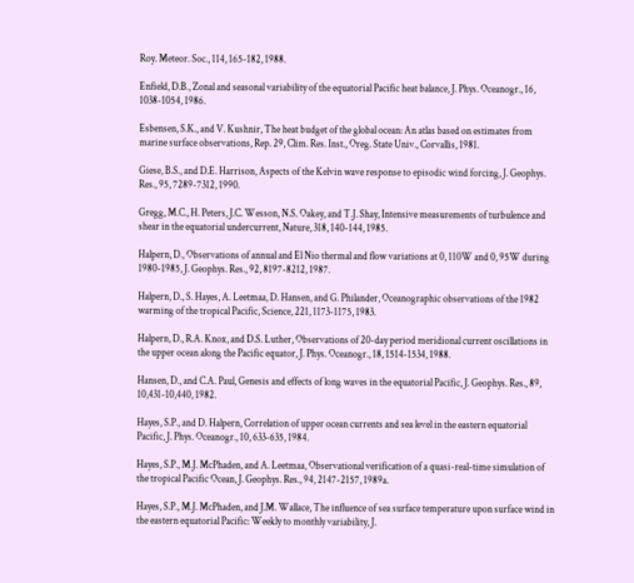Roy. Meteor. Soc., 114, 165-182, 1988.

Enfield, D.B., Zonal and seasonal variability of the equatorial Pacific heat balance, J. Phys. Oceanogr., 16, 1038-1054, 1986.

Esbensen, S.K., and V. Kushnir, The heat budget of the global ocean: An atlas based on estimates from marine surface observations, Rep. 29, Clim. Res. Inst., Oreg. State Univ., Corvallis, 1981.

Giese, B.S., and D.E. Harrison, Aspects of the Kelvin wave response to episodic wind forcing, J. Geophys. Res., 95, 7289-7312, 1990.

Gregg, M.C., H. Peters, J.C. Wesson, N.S. Oakey, and T.J. Shay, Intensive measurements of turbulence and shear in the equatorial undercurrent, Nature, 318, 140-144, 1985.

Halpern, D., Observations of annual and El Nio thermal and flow variations at 0, 110W and 0, 95W during 1980-1985, J. Geophys. Res., 92, 8197-8212, 1987.

Halpern, D., S. Hayes, A. Leetmaa, D. Hansen, and G. Philander, Oceanographic observations of the 1982 warming of the tropical Pacific, Science, 221, 1173-1175, 1983.

Halpern, D., R.A. Knox, and D.S. Luther, Observations of 20-day period meridional current oscillations in the upper ocean along the Pacific equator, J. Phys. Oceanogr., 18, 1514-1534, 1988.

Hansen, D., and C.A. Paul, Genesis and effects of long waves in the equatorial Pacific, J. Geophys. Res., 89, 10,431-10,440, 1982.

Hayes, S.P., and D. Halpern, Correlation of upper ocean currents and sea level in the eastern equatorial Pacific, J. Phys. Oceanogr., 10, 633-635, 1984.

Hayes, S.P., M.J. McPhaden, and A. Leetmaa, Observational verification of a quasi-real-time simulation of the tropical Pacific Ocean, J. Geophys. Res., 94, 2147-2157, 1989a.

Hayes, S.P., M.J. McPhaden, and J.M. Wallace, The influence of sea surface temperature upon surface wind in the eastern equatorial Pacific: Weekly to monthly variability, J.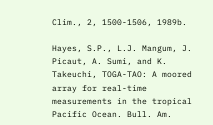Clim., 2, 1500-1506, 1989b.

Hayes, S.P., L.J. Mangum, J. Picaut, A. Sumi, and K. Takeuchi, TOGA-TAO: A moored array for real-time measurements in the tropical Pacific Ocean. Bull. Am.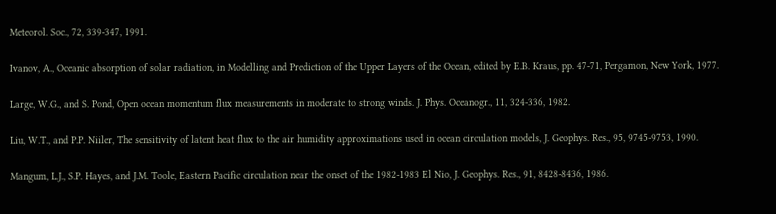Meteorol. Soc., 72, 339-347, 1991.

Ivanov, A., Oceanic absorption of solar radiation, in Modelling and Prediction of the Upper Layers of the Ocean, edited by E.B. Kraus, pp. 47-71, Pergamon, New York, 1977.

Large, W.G., and S. Pond, Open ocean momentum flux measurements in moderate to strong winds. J. Phys. Oceanogr., 11, 324-336, 1982.

Liu, W.T., and P.P. Niiler, The sensitivity of latent heat flux to the air humidity approximations used in ocean circulation models, J. Geophys. Res., 95, 9745-9753, 1990.

Mangum, L.J., S.P. Hayes, and J.M. Toole, Eastern Pacific circulation near the onset of the 1982-1983 El Nio, J. Geophys. Res., 91, 8428-8436, 1986.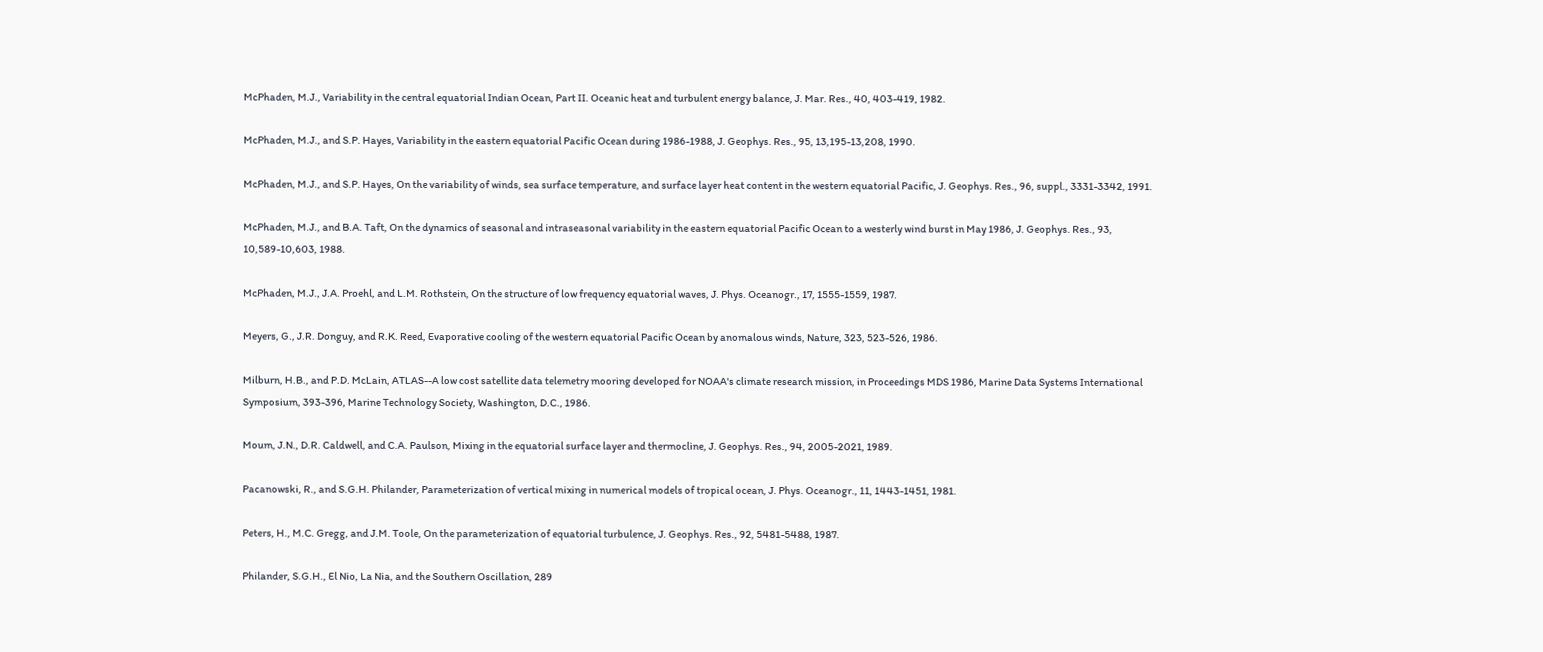McPhaden, M.J., Variability in the central equatorial Indian Ocean, Part II. Oceanic heat and turbulent energy balance, J. Mar. Res., 40, 403-419, 1982.

McPhaden, M.J., and S.P. Hayes, Variability in the eastern equatorial Pacific Ocean during 1986-1988, J. Geophys. Res., 95, 13,195-13,208, 1990.

McPhaden, M.J., and S.P. Hayes, On the variability of winds, sea surface temperature, and surface layer heat content in the western equatorial Pacific, J. Geophys. Res., 96, suppl., 3331-3342, 1991.

McPhaden, M.J., and B.A. Taft, On the dynamics of seasonal and intraseasonal variability in the eastern equatorial Pacific Ocean to a westerly wind burst in May 1986, J. Geophys. Res., 93, 10,589-10,603, 1988.

McPhaden, M.J., J.A. Proehl, and L.M. Rothstein, On the structure of low frequency equatorial waves, J. Phys. Oceanogr., 17, 1555-1559, 1987.

Meyers, G., J.R. Donguy, and R.K. Reed, Evaporative cooling of the western equatorial Pacific Ocean by anomalous winds, Nature, 323, 523-526, 1986.

Milburn, H.B., and P.D. McLain, ATLAS--A low cost satellite data telemetry mooring developed for NOAA's climate research mission, in Proceedings MDS 1986, Marine Data Systems International Symposium, 393-396, Marine Technology Society, Washington, D.C., 1986.

Moum, J.N., D.R. Caldwell, and C.A. Paulson, Mixing in the equatorial surface layer and thermocline, J. Geophys. Res., 94, 2005-2021, 1989.

Pacanowski, R., and S.G.H. Philander, Parameterization of vertical mixing in numerical models of tropical ocean, J. Phys. Oceanogr., 11, 1443-1451, 1981.

Peters, H., M.C. Gregg, and J.M. Toole, On the parameterization of equatorial turbulence, J. Geophys. Res., 92, 5481-5488, 1987.

Philander, S.G.H., El Nio, La Nia, and the Southern Oscillation, 289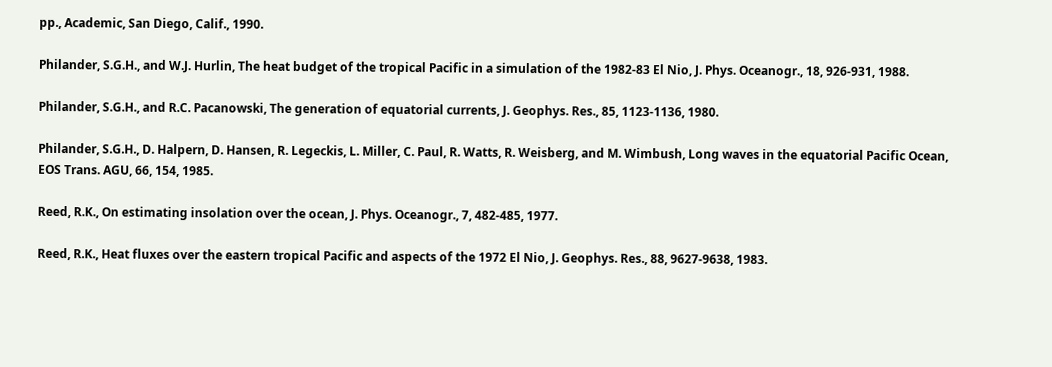pp., Academic, San Diego, Calif., 1990.

Philander, S.G.H., and W.J. Hurlin, The heat budget of the tropical Pacific in a simulation of the 1982-83 El Nio, J. Phys. Oceanogr., 18, 926-931, 1988.

Philander, S.G.H., and R.C. Pacanowski, The generation of equatorial currents, J. Geophys. Res., 85, 1123-1136, 1980.

Philander, S.G.H., D. Halpern, D. Hansen, R. Legeckis, L. Miller, C. Paul, R. Watts, R. Weisberg, and M. Wimbush, Long waves in the equatorial Pacific Ocean, EOS Trans. AGU, 66, 154, 1985.

Reed, R.K., On estimating insolation over the ocean, J. Phys. Oceanogr., 7, 482-485, 1977.

Reed, R.K., Heat fluxes over the eastern tropical Pacific and aspects of the 1972 El Nio, J. Geophys. Res., 88, 9627-9638, 1983.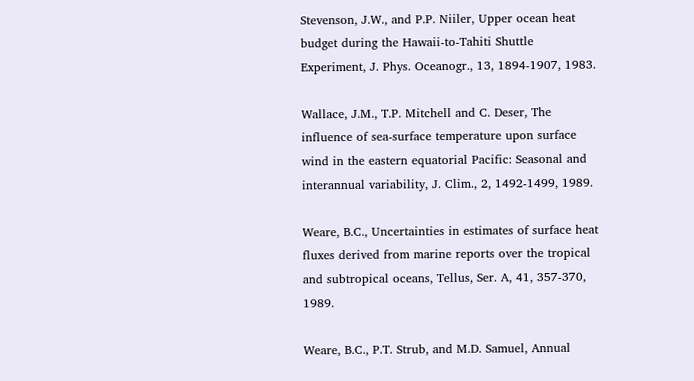Stevenson, J.W., and P.P. Niiler, Upper ocean heat budget during the Hawaii-to-Tahiti Shuttle Experiment, J. Phys. Oceanogr., 13, 1894-1907, 1983.

Wallace, J.M., T.P. Mitchell and C. Deser, The influence of sea-surface temperature upon surface wind in the eastern equatorial Pacific: Seasonal and interannual variability, J. Clim., 2, 1492-1499, 1989.

Weare, B.C., Uncertainties in estimates of surface heat fluxes derived from marine reports over the tropical and subtropical oceans, Tellus, Ser. A, 41, 357-370, 1989.

Weare, B.C., P.T. Strub, and M.D. Samuel, Annual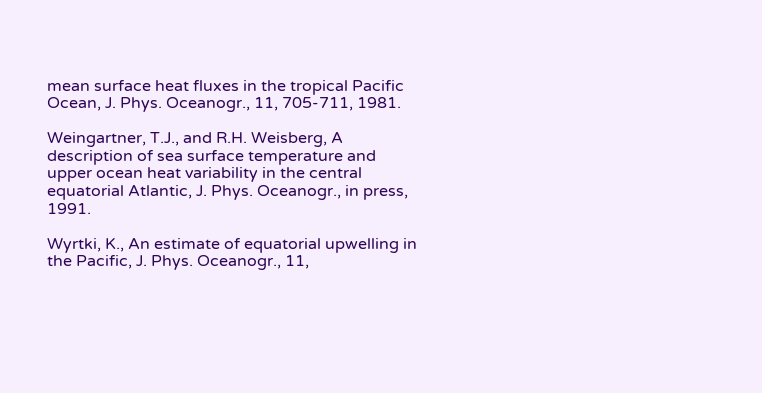mean surface heat fluxes in the tropical Pacific Ocean, J. Phys. Oceanogr., 11, 705-711, 1981.

Weingartner, T.J., and R.H. Weisberg, A description of sea surface temperature and upper ocean heat variability in the central equatorial Atlantic, J. Phys. Oceanogr., in press, 1991.

Wyrtki, K., An estimate of equatorial upwelling in the Pacific, J. Phys. Oceanogr., 11,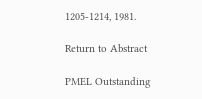1205-1214, 1981.

Return to Abstract

PMEL Outstanding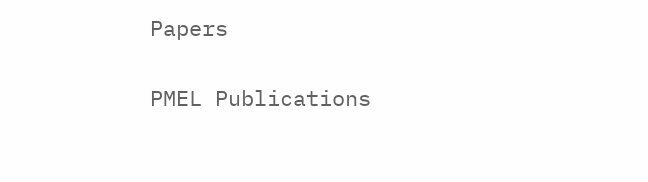Papers

PMEL Publications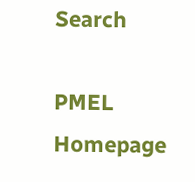Search

PMEL Homepage